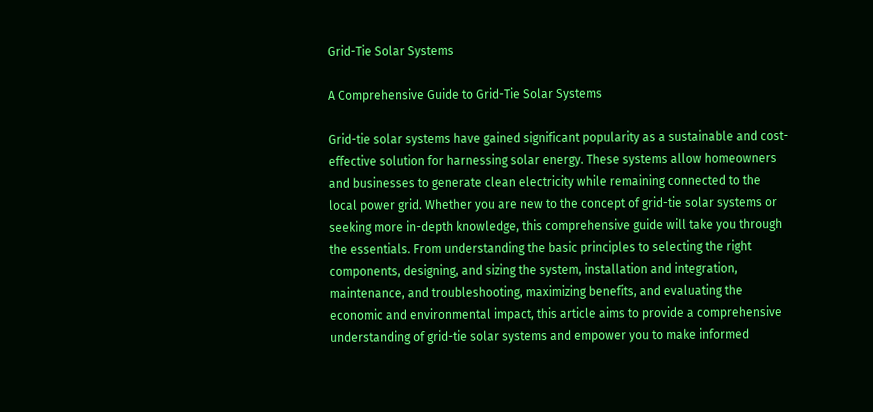Grid-Tie Solar Systems

A Comprehensive Guide to Grid-Tie Solar Systems

Grid-tie solar systems have gained significant popularity as a sustainable and cost-effective solution for harnessing solar energy. These systems allow homeowners and businesses to generate clean electricity while remaining connected to the local power grid. Whether you are new to the concept of grid-tie solar systems or seeking more in-depth knowledge, this comprehensive guide will take you through the essentials. From understanding the basic principles to selecting the right components, designing, and sizing the system, installation and integration, maintenance, and troubleshooting, maximizing benefits, and evaluating the economic and environmental impact, this article aims to provide a comprehensive understanding of grid-tie solar systems and empower you to make informed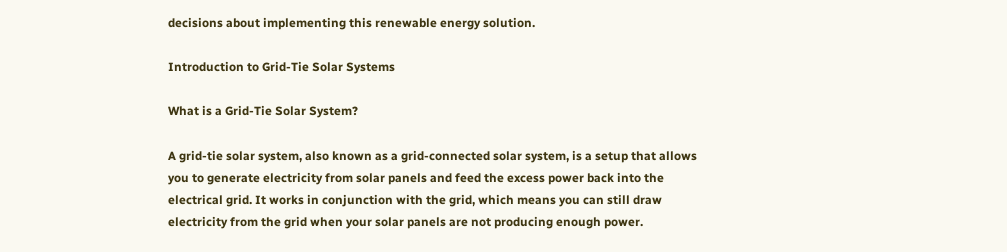decisions about implementing this renewable energy solution.

Introduction to Grid-Tie Solar Systems

What is a Grid-Tie Solar System?

A grid-tie solar system, also known as a grid-connected solar system, is a setup that allows you to generate electricity from solar panels and feed the excess power back into the electrical grid. It works in conjunction with the grid, which means you can still draw electricity from the grid when your solar panels are not producing enough power.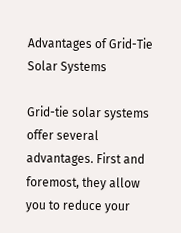Advantages of Grid-Tie Solar Systems

Grid-tie solar systems offer several advantages. First and foremost, they allow you to reduce your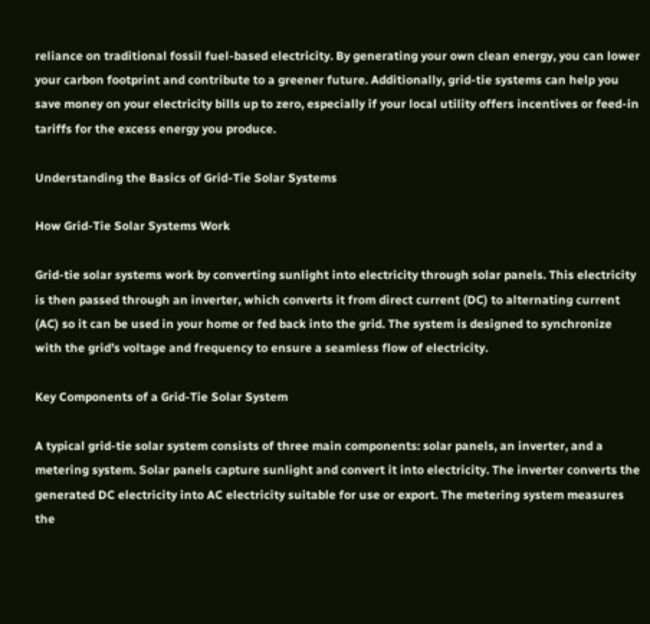reliance on traditional fossil fuel-based electricity. By generating your own clean energy, you can lower your carbon footprint and contribute to a greener future. Additionally, grid-tie systems can help you save money on your electricity bills up to zero, especially if your local utility offers incentives or feed-in tariffs for the excess energy you produce.

Understanding the Basics of Grid-Tie Solar Systems

How Grid-Tie Solar Systems Work

Grid-tie solar systems work by converting sunlight into electricity through solar panels. This electricity is then passed through an inverter, which converts it from direct current (DC) to alternating current (AC) so it can be used in your home or fed back into the grid. The system is designed to synchronize with the grid’s voltage and frequency to ensure a seamless flow of electricity.

Key Components of a Grid-Tie Solar System

A typical grid-tie solar system consists of three main components: solar panels, an inverter, and a metering system. Solar panels capture sunlight and convert it into electricity. The inverter converts the generated DC electricity into AC electricity suitable for use or export. The metering system measures the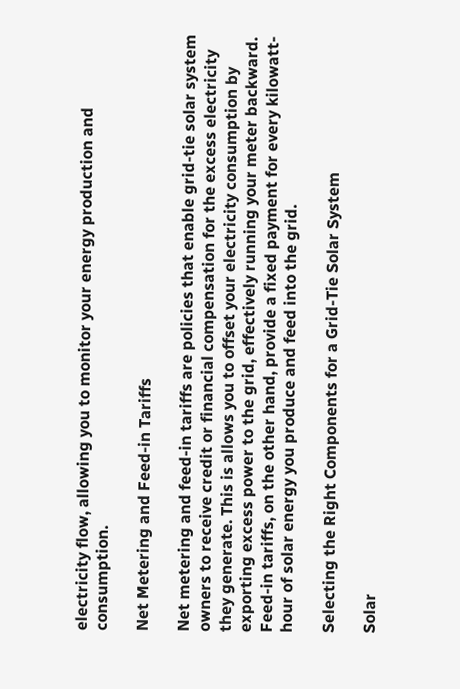electricity flow, allowing you to monitor your energy production and consumption.

Net Metering and Feed-in Tariffs

Net metering and feed-in tariffs are policies that enable grid-tie solar system owners to receive credit or financial compensation for the excess electricity they generate. This is allows you to offset your electricity consumption by exporting excess power to the grid, effectively running your meter backward. Feed-in tariffs, on the other hand, provide a fixed payment for every kilowatt-hour of solar energy you produce and feed into the grid.

Selecting the Right Components for a Grid-Tie Solar System

Solar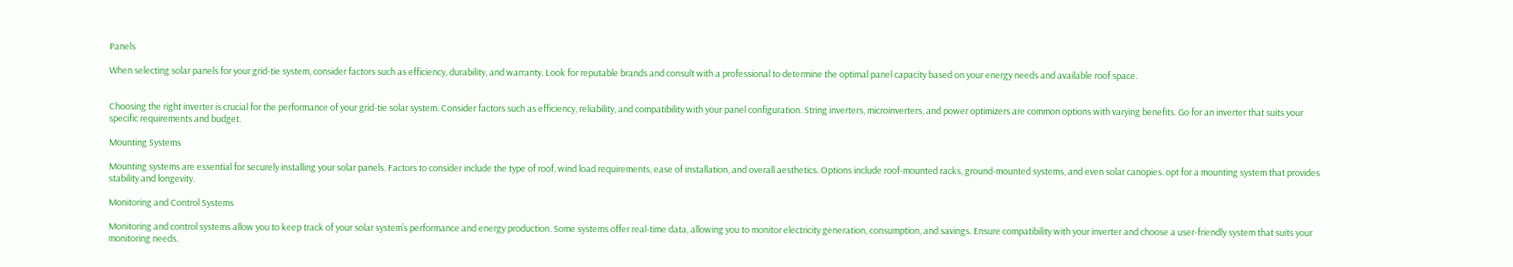Panels

When selecting solar panels for your grid-tie system, consider factors such as efficiency, durability, and warranty. Look for reputable brands and consult with a professional to determine the optimal panel capacity based on your energy needs and available roof space.


Choosing the right inverter is crucial for the performance of your grid-tie solar system. Consider factors such as efficiency, reliability, and compatibility with your panel configuration. String inverters, microinverters, and power optimizers are common options with varying benefits. Go for an inverter that suits your specific requirements and budget.

Mounting Systems

Mounting systems are essential for securely installing your solar panels. Factors to consider include the type of roof, wind load requirements, ease of installation, and overall aesthetics. Options include roof-mounted racks, ground-mounted systems, and even solar canopies. opt for a mounting system that provides stability and longevity.

Monitoring and Control Systems

Monitoring and control systems allow you to keep track of your solar system’s performance and energy production. Some systems offer real-time data, allowing you to monitor electricity generation, consumption, and savings. Ensure compatibility with your inverter and choose a user-friendly system that suits your monitoring needs.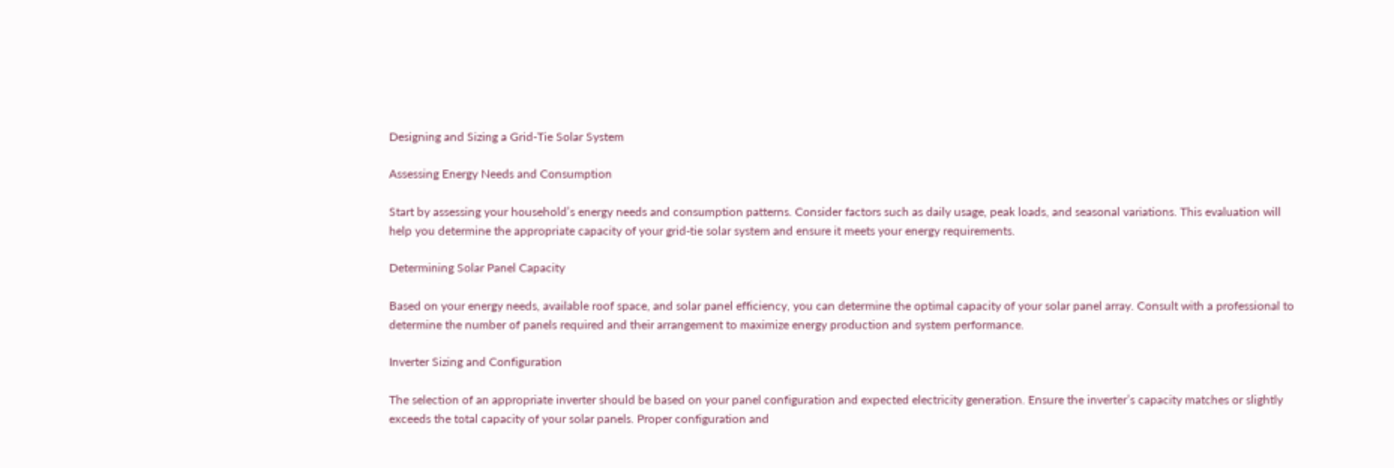Designing and Sizing a Grid-Tie Solar System

Assessing Energy Needs and Consumption

Start by assessing your household’s energy needs and consumption patterns. Consider factors such as daily usage, peak loads, and seasonal variations. This evaluation will help you determine the appropriate capacity of your grid-tie solar system and ensure it meets your energy requirements.

Determining Solar Panel Capacity

Based on your energy needs, available roof space, and solar panel efficiency, you can determine the optimal capacity of your solar panel array. Consult with a professional to determine the number of panels required and their arrangement to maximize energy production and system performance.

Inverter Sizing and Configuration

The selection of an appropriate inverter should be based on your panel configuration and expected electricity generation. Ensure the inverter’s capacity matches or slightly exceeds the total capacity of your solar panels. Proper configuration and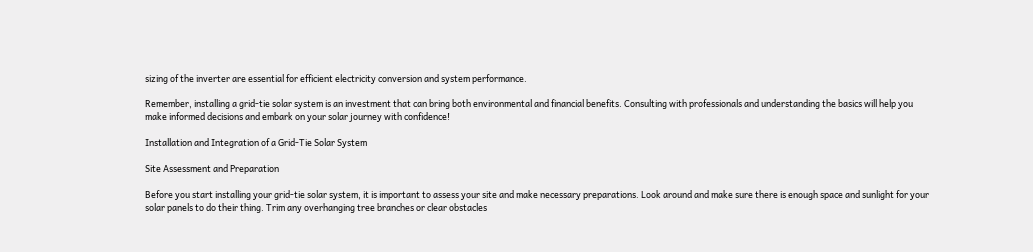sizing of the inverter are essential for efficient electricity conversion and system performance.

Remember, installing a grid-tie solar system is an investment that can bring both environmental and financial benefits. Consulting with professionals and understanding the basics will help you make informed decisions and embark on your solar journey with confidence!

Installation and Integration of a Grid-Tie Solar System

Site Assessment and Preparation

Before you start installing your grid-tie solar system, it is important to assess your site and make necessary preparations. Look around and make sure there is enough space and sunlight for your solar panels to do their thing. Trim any overhanging tree branches or clear obstacles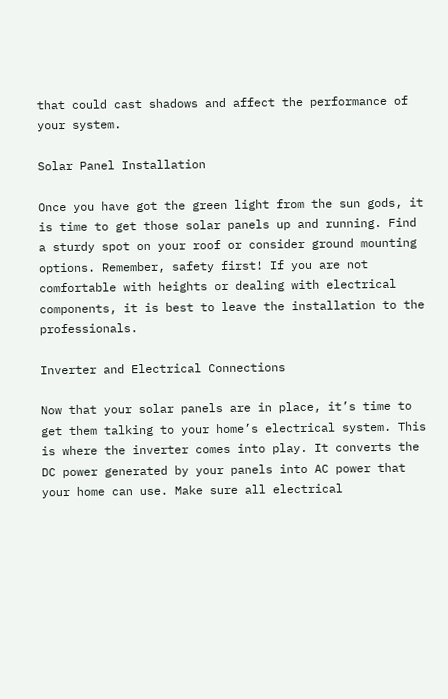that could cast shadows and affect the performance of your system.

Solar Panel Installation

Once you have got the green light from the sun gods, it is time to get those solar panels up and running. Find a sturdy spot on your roof or consider ground mounting options. Remember, safety first! If you are not comfortable with heights or dealing with electrical components, it is best to leave the installation to the professionals.

Inverter and Electrical Connections

Now that your solar panels are in place, it’s time to get them talking to your home’s electrical system. This is where the inverter comes into play. It converts the DC power generated by your panels into AC power that your home can use. Make sure all electrical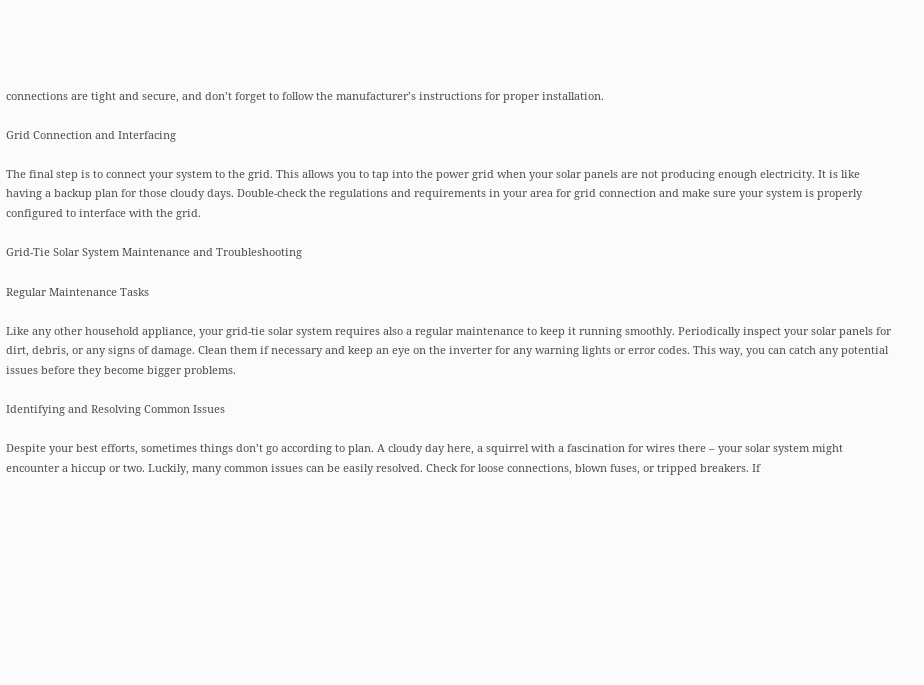connections are tight and secure, and don’t forget to follow the manufacturer’s instructions for proper installation.

Grid Connection and Interfacing

The final step is to connect your system to the grid. This allows you to tap into the power grid when your solar panels are not producing enough electricity. It is like having a backup plan for those cloudy days. Double-check the regulations and requirements in your area for grid connection and make sure your system is properly configured to interface with the grid.

Grid-Tie Solar System Maintenance and Troubleshooting

Regular Maintenance Tasks

Like any other household appliance, your grid-tie solar system requires also a regular maintenance to keep it running smoothly. Periodically inspect your solar panels for dirt, debris, or any signs of damage. Clean them if necessary and keep an eye on the inverter for any warning lights or error codes. This way, you can catch any potential issues before they become bigger problems.

Identifying and Resolving Common Issues

Despite your best efforts, sometimes things don’t go according to plan. A cloudy day here, a squirrel with a fascination for wires there – your solar system might encounter a hiccup or two. Luckily, many common issues can be easily resolved. Check for loose connections, blown fuses, or tripped breakers. If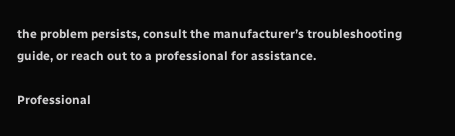the problem persists, consult the manufacturer’s troubleshooting guide, or reach out to a professional for assistance.

Professional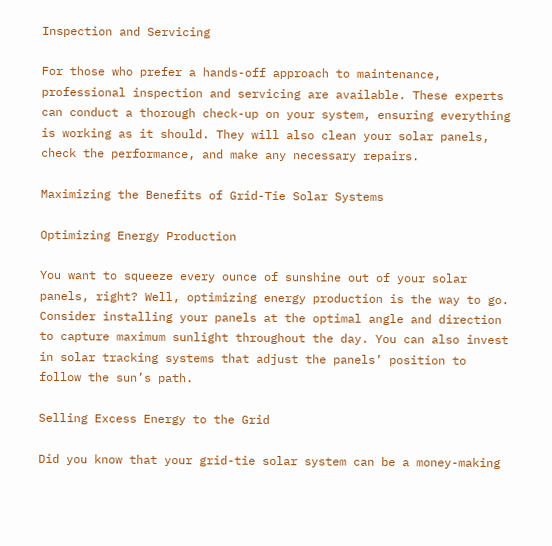Inspection and Servicing

For those who prefer a hands-off approach to maintenance, professional inspection and servicing are available. These experts can conduct a thorough check-up on your system, ensuring everything is working as it should. They will also clean your solar panels, check the performance, and make any necessary repairs.

Maximizing the Benefits of Grid-Tie Solar Systems

Optimizing Energy Production

You want to squeeze every ounce of sunshine out of your solar panels, right? Well, optimizing energy production is the way to go. Consider installing your panels at the optimal angle and direction to capture maximum sunlight throughout the day. You can also invest in solar tracking systems that adjust the panels’ position to follow the sun’s path.

Selling Excess Energy to the Grid

Did you know that your grid-tie solar system can be a money-making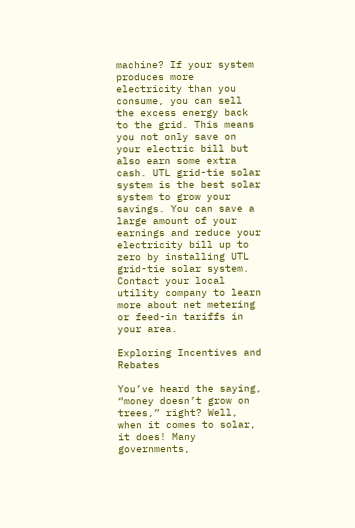machine? If your system produces more electricity than you consume, you can sell the excess energy back to the grid. This means you not only save on your electric bill but also earn some extra cash. UTL grid-tie solar system is the best solar system to grow your savings. You can save a large amount of your earnings and reduce your electricity bill up to zero by installing UTL grid-tie solar system. Contact your local utility company to learn more about net metering or feed-in tariffs in your area.

Exploring Incentives and Rebates

You’ve heard the saying, “money doesn’t grow on trees,” right? Well, when it comes to solar, it does! Many governments,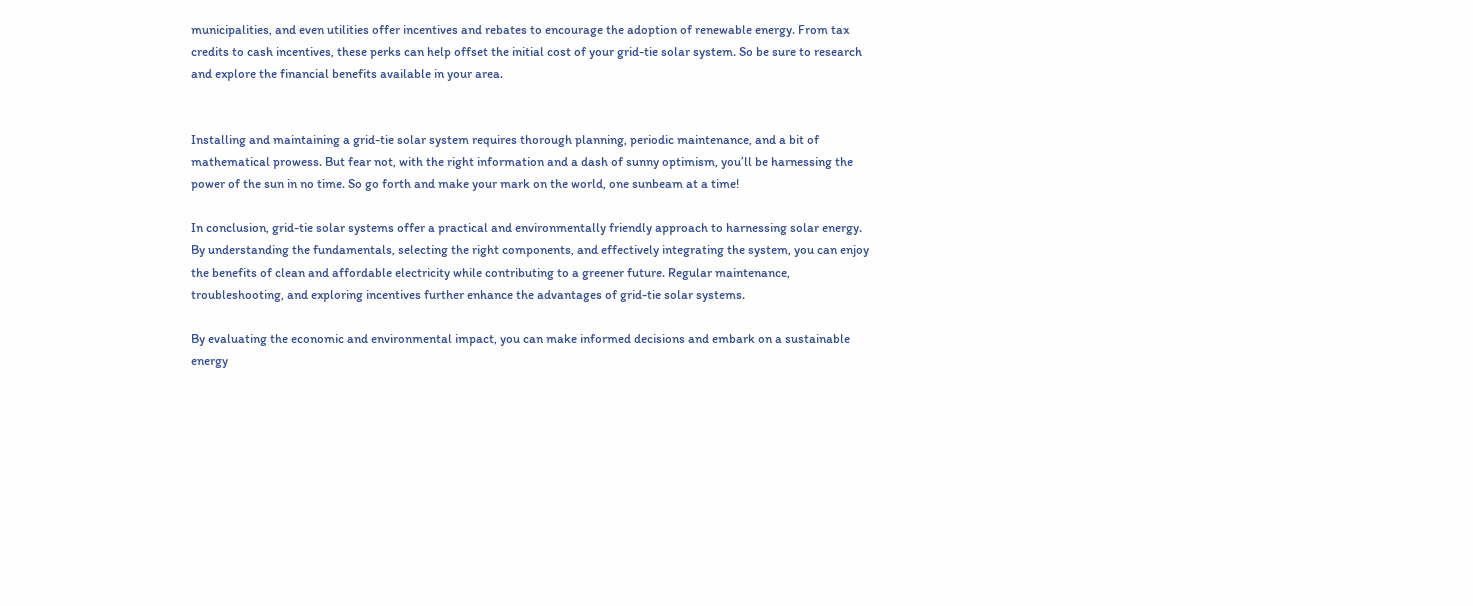municipalities, and even utilities offer incentives and rebates to encourage the adoption of renewable energy. From tax credits to cash incentives, these perks can help offset the initial cost of your grid-tie solar system. So be sure to research and explore the financial benefits available in your area.


Installing and maintaining a grid-tie solar system requires thorough planning, periodic maintenance, and a bit of mathematical prowess. But fear not, with the right information and a dash of sunny optimism, you’ll be harnessing the power of the sun in no time. So go forth and make your mark on the world, one sunbeam at a time!

In conclusion, grid-tie solar systems offer a practical and environmentally friendly approach to harnessing solar energy. By understanding the fundamentals, selecting the right components, and effectively integrating the system, you can enjoy the benefits of clean and affordable electricity while contributing to a greener future. Regular maintenance, troubleshooting, and exploring incentives further enhance the advantages of grid-tie solar systems.

By evaluating the economic and environmental impact, you can make informed decisions and embark on a sustainable energy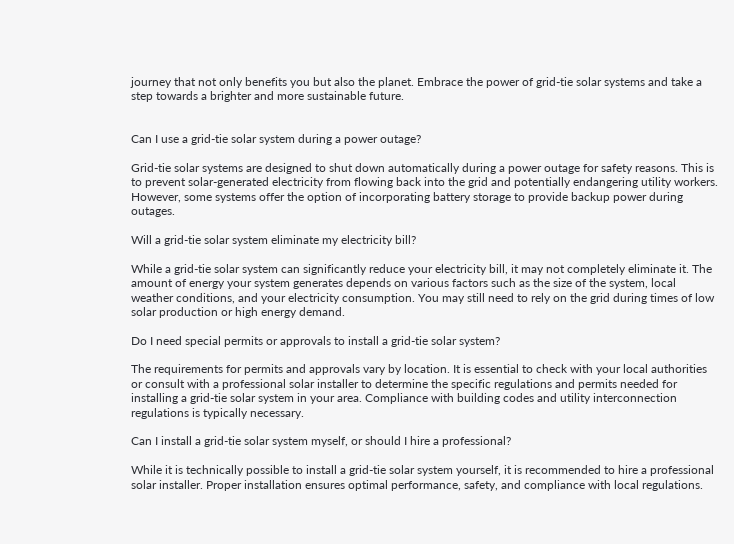journey that not only benefits you but also the planet. Embrace the power of grid-tie solar systems and take a step towards a brighter and more sustainable future.


Can I use a grid-tie solar system during a power outage?

Grid-tie solar systems are designed to shut down automatically during a power outage for safety reasons. This is to prevent solar-generated electricity from flowing back into the grid and potentially endangering utility workers. However, some systems offer the option of incorporating battery storage to provide backup power during outages.

Will a grid-tie solar system eliminate my electricity bill?

While a grid-tie solar system can significantly reduce your electricity bill, it may not completely eliminate it. The amount of energy your system generates depends on various factors such as the size of the system, local weather conditions, and your electricity consumption. You may still need to rely on the grid during times of low solar production or high energy demand.

Do I need special permits or approvals to install a grid-tie solar system?

The requirements for permits and approvals vary by location. It is essential to check with your local authorities or consult with a professional solar installer to determine the specific regulations and permits needed for installing a grid-tie solar system in your area. Compliance with building codes and utility interconnection regulations is typically necessary.

Can I install a grid-tie solar system myself, or should I hire a professional?

While it is technically possible to install a grid-tie solar system yourself, it is recommended to hire a professional solar installer. Proper installation ensures optimal performance, safety, and compliance with local regulations.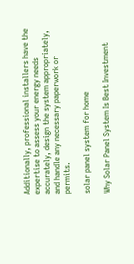Additionally, professional installers have the expertise to assess your energy needs accurately, design the system appropriately, and handle any necessary paperwork or permits.

solar panel system for home

Why Solar Panel System Is Best Investment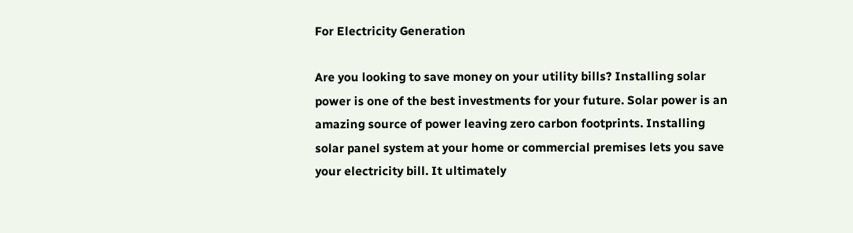For Electricity Generation

Are you looking to save money on your utility bills? Installing solar power is one of the best investments for your future. Solar power is an amazing source of power leaving zero carbon footprints. Installing solar panel system at your home or commercial premises lets you save your electricity bill. It ultimately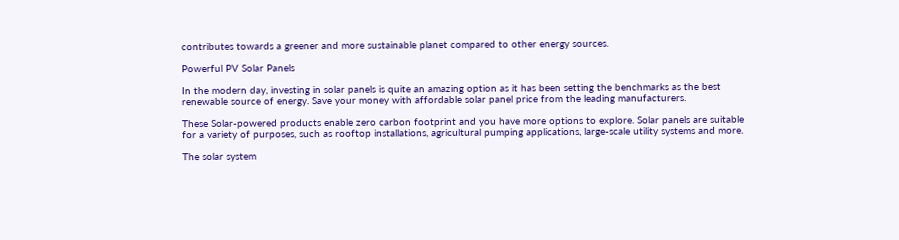contributes towards a greener and more sustainable planet compared to other energy sources.

Powerful PV Solar Panels

In the modern day, investing in solar panels is quite an amazing option as it has been setting the benchmarks as the best renewable source of energy. Save your money with affordable solar panel price from the leading manufacturers.

These Solar-powered products enable zero carbon footprint and you have more options to explore. Solar panels are suitable for a variety of purposes, such as rooftop installations, agricultural pumping applications, large-scale utility systems and more.

The solar system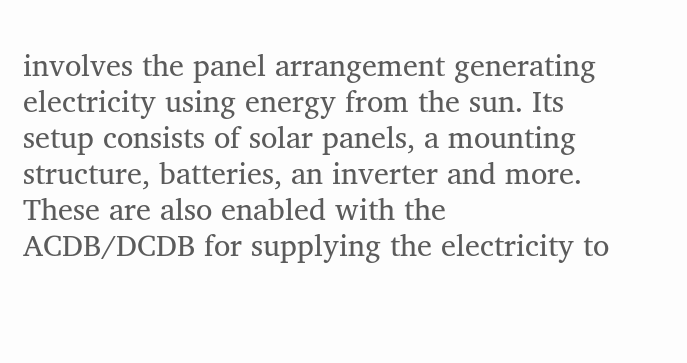involves the panel arrangement generating electricity using energy from the sun. Its setup consists of solar panels, a mounting structure, batteries, an inverter and more. These are also enabled with the ACDB/DCDB for supplying the electricity to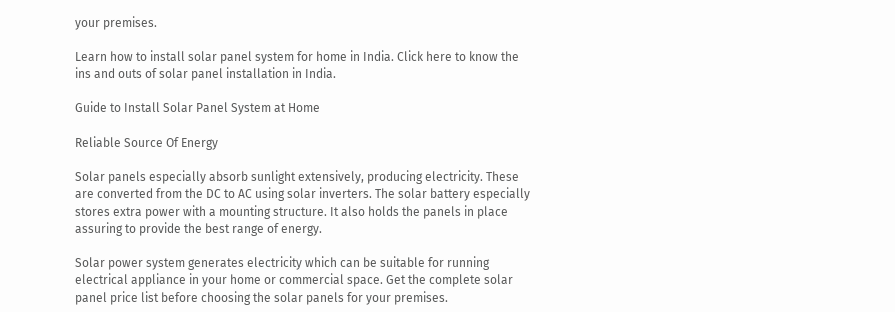your premises.

Learn how to install solar panel system for home in India. Click here to know the ins and outs of solar panel installation in India.

Guide to Install Solar Panel System at Home

Reliable Source Of Energy

Solar panels especially absorb sunlight extensively, producing electricity. These are converted from the DC to AC using solar inverters. The solar battery especially stores extra power with a mounting structure. It also holds the panels in place assuring to provide the best range of energy.

Solar power system generates electricity which can be suitable for running electrical appliance in your home or commercial space. Get the complete solar panel price list before choosing the solar panels for your premises.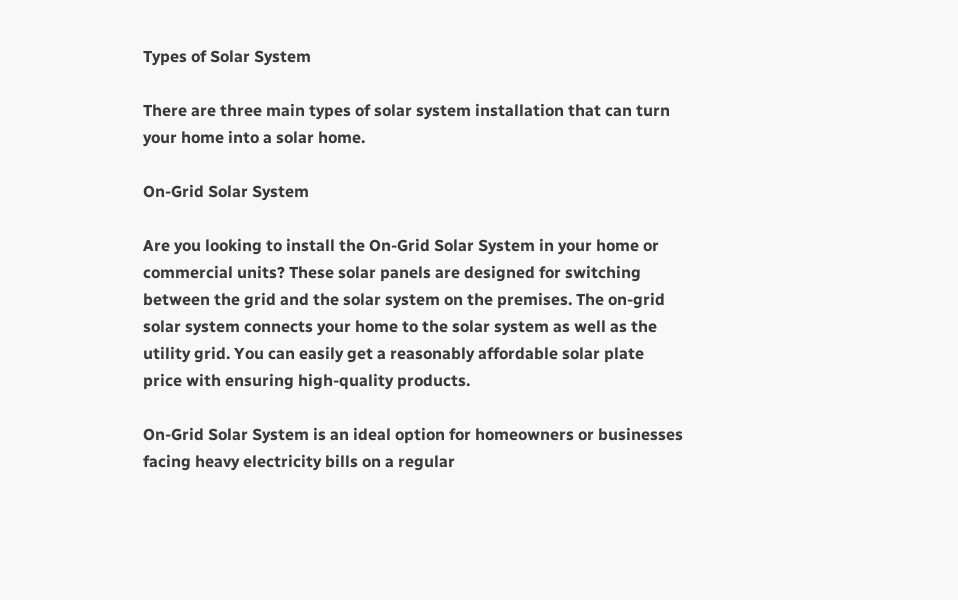Types of Solar System

There are three main types of solar system installation that can turn your home into a solar home.

On-Grid Solar System

Are you looking to install the On-Grid Solar System in your home or commercial units? These solar panels are designed for switching between the grid and the solar system on the premises. The on-grid solar system connects your home to the solar system as well as the utility grid. You can easily get a reasonably affordable solar plate price with ensuring high-quality products.

On-Grid Solar System is an ideal option for homeowners or businesses facing heavy electricity bills on a regular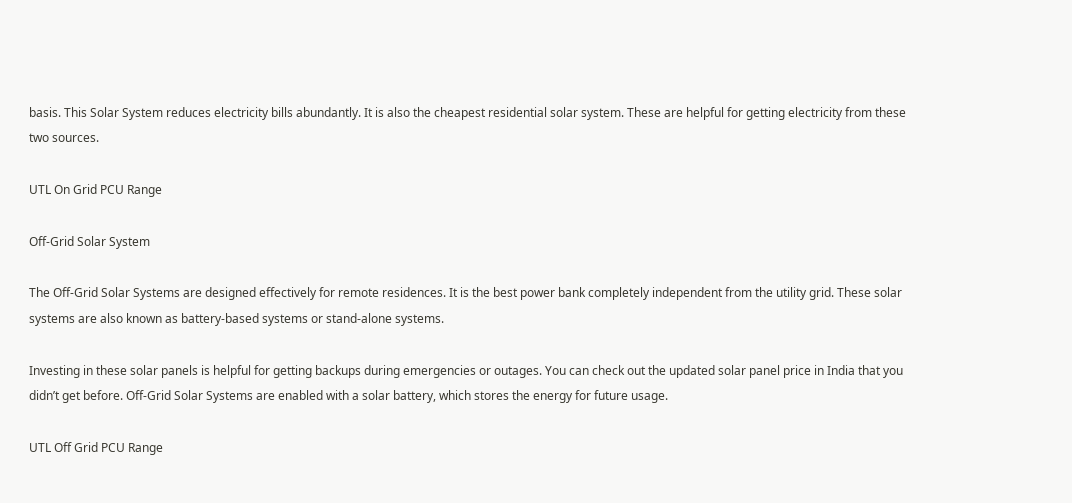basis. This Solar System reduces electricity bills abundantly. It is also the cheapest residential solar system. These are helpful for getting electricity from these two sources.

UTL On Grid PCU Range

Off-Grid Solar System

The Off-Grid Solar Systems are designed effectively for remote residences. It is the best power bank completely independent from the utility grid. These solar systems are also known as battery-based systems or stand-alone systems.

Investing in these solar panels is helpful for getting backups during emergencies or outages. You can check out the updated solar panel price in India that you didn’t get before. Off-Grid Solar Systems are enabled with a solar battery, which stores the energy for future usage.

UTL Off Grid PCU Range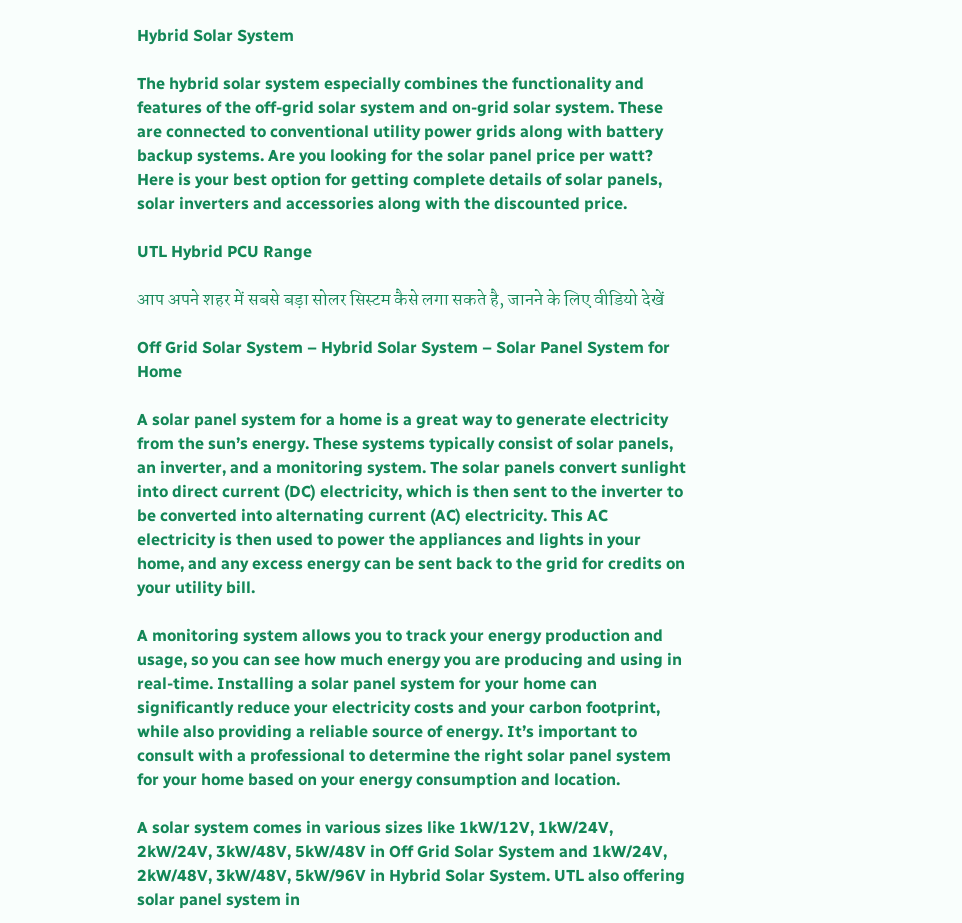Hybrid Solar System

The hybrid solar system especially combines the functionality and features of the off-grid solar system and on-grid solar system. These are connected to conventional utility power grids along with battery backup systems. Are you looking for the solar panel price per watt? Here is your best option for getting complete details of solar panels, solar inverters and accessories along with the discounted price.

UTL Hybrid PCU Range

आप अपने शहर में सबसे बड़ा सोलर सिस्टम कैसे लगा सकते है, जानने के लिए वीडियो देखें

Off Grid Solar System – Hybrid Solar System – Solar Panel System for Home

A solar panel system for a home is a great way to generate electricity from the sun’s energy. These systems typically consist of solar panels, an inverter, and a monitoring system. The solar panels convert sunlight into direct current (DC) electricity, which is then sent to the inverter to be converted into alternating current (AC) electricity. This AC electricity is then used to power the appliances and lights in your home, and any excess energy can be sent back to the grid for credits on your utility bill.

A monitoring system allows you to track your energy production and usage, so you can see how much energy you are producing and using in real-time. Installing a solar panel system for your home can significantly reduce your electricity costs and your carbon footprint, while also providing a reliable source of energy. It’s important to consult with a professional to determine the right solar panel system for your home based on your energy consumption and location.

A solar system comes in various sizes like 1kW/12V, 1kW/24V, 2kW/24V, 3kW/48V, 5kW/48V in Off Grid Solar System and 1kW/24V, 2kW/48V, 3kW/48V, 5kW/96V in Hybrid Solar System. UTL also offering solar panel system in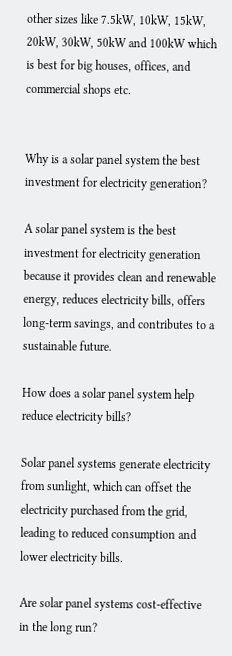other sizes like 7.5kW, 10kW, 15kW, 20kW, 30kW, 50kW and 100kW which is best for big houses, offices, and commercial shops etc.


Why is a solar panel system the best investment for electricity generation?

A solar panel system is the best investment for electricity generation because it provides clean and renewable energy, reduces electricity bills, offers long-term savings, and contributes to a sustainable future.

How does a solar panel system help reduce electricity bills?

Solar panel systems generate electricity from sunlight, which can offset the electricity purchased from the grid, leading to reduced consumption and lower electricity bills.

Are solar panel systems cost-effective in the long run?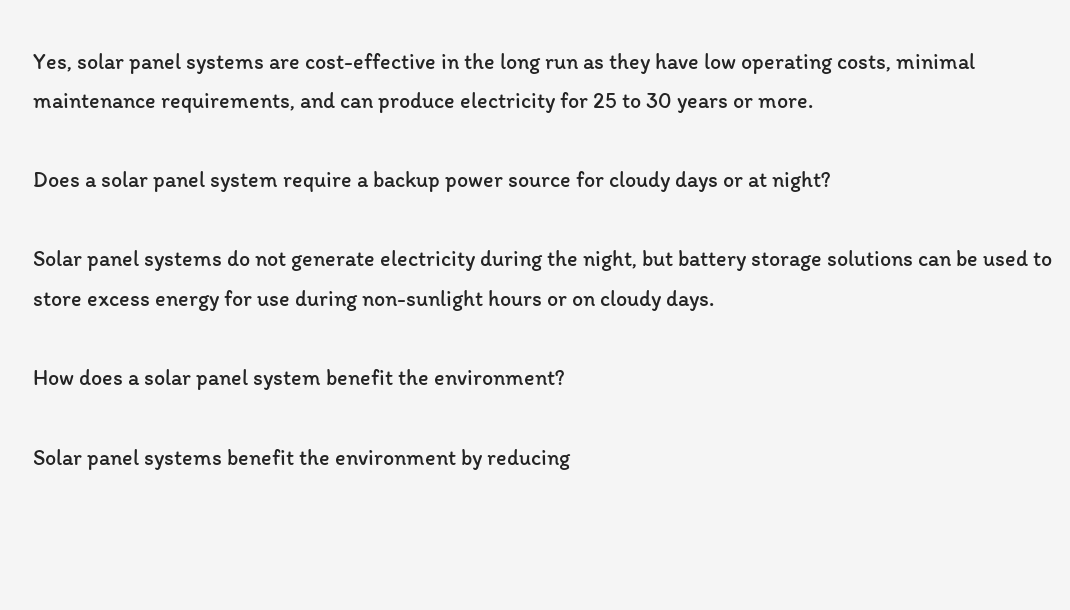Yes, solar panel systems are cost-effective in the long run as they have low operating costs, minimal maintenance requirements, and can produce electricity for 25 to 30 years or more.

Does a solar panel system require a backup power source for cloudy days or at night?

Solar panel systems do not generate electricity during the night, but battery storage solutions can be used to store excess energy for use during non-sunlight hours or on cloudy days.

How does a solar panel system benefit the environment?

Solar panel systems benefit the environment by reducing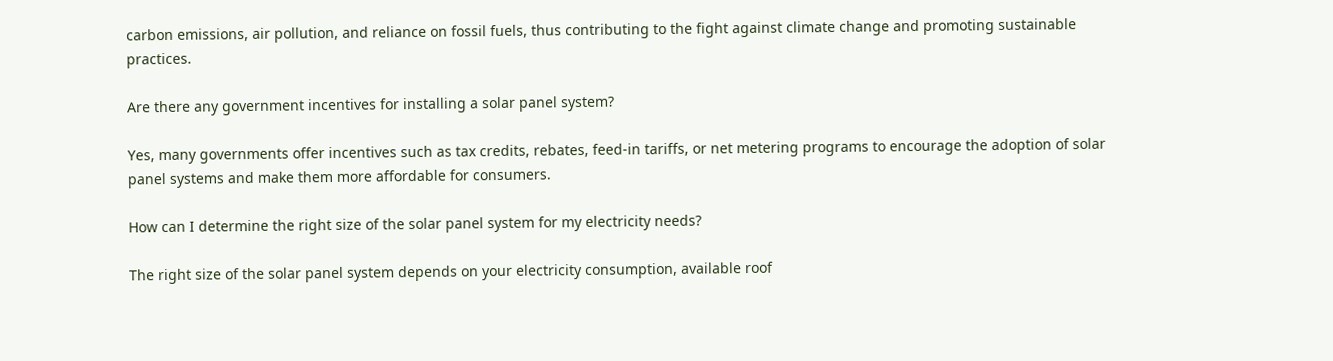carbon emissions, air pollution, and reliance on fossil fuels, thus contributing to the fight against climate change and promoting sustainable practices.

Are there any government incentives for installing a solar panel system?

Yes, many governments offer incentives such as tax credits, rebates, feed-in tariffs, or net metering programs to encourage the adoption of solar panel systems and make them more affordable for consumers.

How can I determine the right size of the solar panel system for my electricity needs?

The right size of the solar panel system depends on your electricity consumption, available roof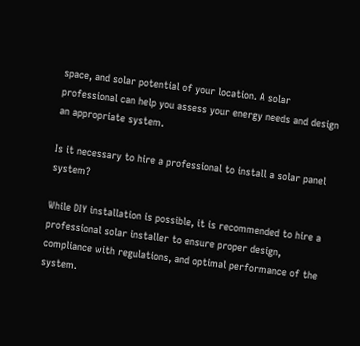space, and solar potential of your location. A solar professional can help you assess your energy needs and design an appropriate system.

Is it necessary to hire a professional to install a solar panel system?

While DIY installation is possible, it is recommended to hire a professional solar installer to ensure proper design, compliance with regulations, and optimal performance of the system.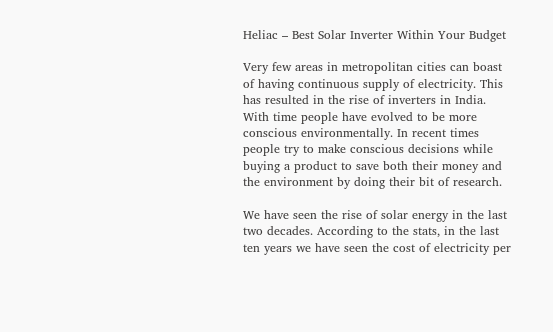Heliac – Best Solar Inverter Within Your Budget

Very few areas in metropolitan cities can boast of having continuous supply of electricity. This has resulted in the rise of inverters in India. With time people have evolved to be more conscious environmentally. In recent times people try to make conscious decisions while buying a product to save both their money and the environment by doing their bit of research.

We have seen the rise of solar energy in the last two decades. According to the stats, in the last ten years we have seen the cost of electricity per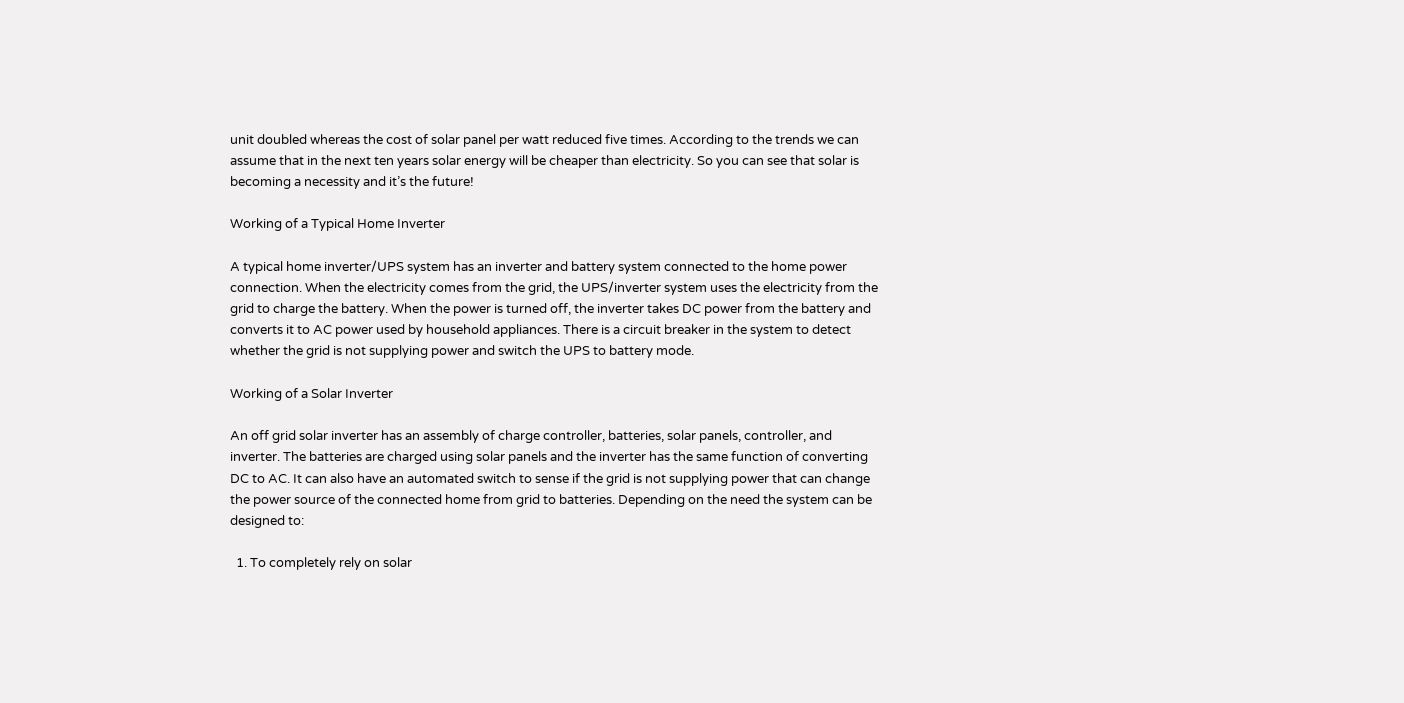unit doubled whereas the cost of solar panel per watt reduced five times. According to the trends we can assume that in the next ten years solar energy will be cheaper than electricity. So you can see that solar is becoming a necessity and it’s the future!

Working of a Typical Home Inverter

A typical home inverter/UPS system has an inverter and battery system connected to the home power connection. When the electricity comes from the grid, the UPS/inverter system uses the electricity from the grid to charge the battery. When the power is turned off, the inverter takes DC power from the battery and converts it to AC power used by household appliances. There is a circuit breaker in the system to detect whether the grid is not supplying power and switch the UPS to battery mode.

Working of a Solar Inverter

An off grid solar inverter has an assembly of charge controller, batteries, solar panels, controller, and inverter. The batteries are charged using solar panels and the inverter has the same function of converting DC to AC. It can also have an automated switch to sense if the grid is not supplying power that can change the power source of the connected home from grid to batteries. Depending on the need the system can be designed to:

  1. To completely rely on solar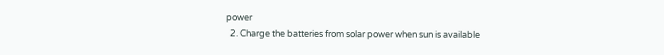power
  2. Charge the batteries from solar power when sun is available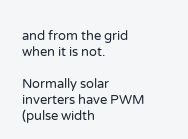and from the grid when it is not.

Normally solar inverters have PWM (pulse width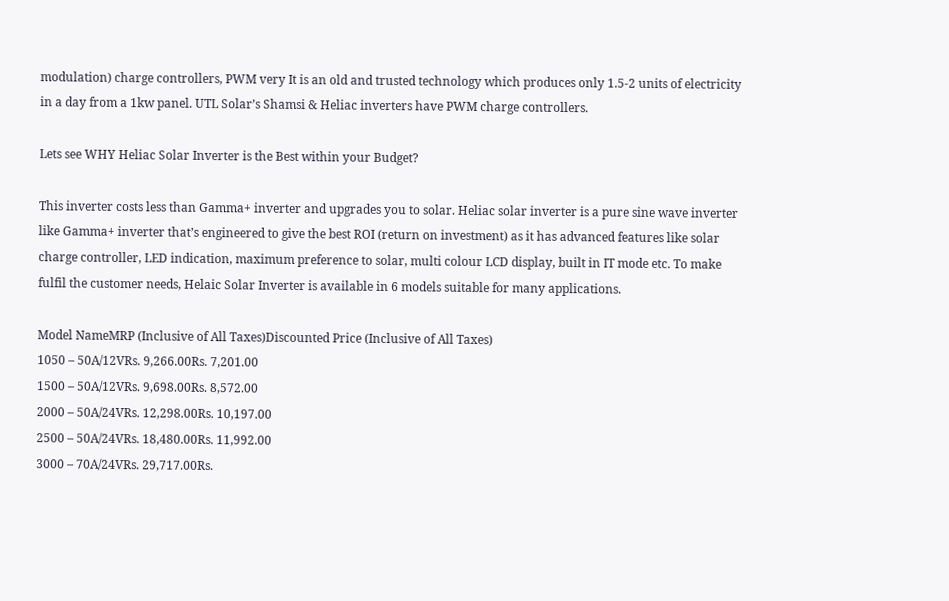modulation) charge controllers, PWM very It is an old and trusted technology which produces only 1.5-2 units of electricity in a day from a 1kw panel. UTL Solar’s Shamsi & Heliac inverters have PWM charge controllers.

Lets see WHY Heliac Solar Inverter is the Best within your Budget?

This inverter costs less than Gamma+ inverter and upgrades you to solar. Heliac solar inverter is a pure sine wave inverter like Gamma+ inverter that’s engineered to give the best ROI (return on investment) as it has advanced features like solar charge controller, LED indication, maximum preference to solar, multi colour LCD display, built in IT mode etc. To make fulfil the customer needs, Helaic Solar Inverter is available in 6 models suitable for many applications.

Model NameMRP (Inclusive of All Taxes)Discounted Price (Inclusive of All Taxes)
1050 – 50A/12VRs. 9,266.00Rs. 7,201.00
1500 – 50A/12VRs. 9,698.00Rs. 8,572.00
2000 – 50A/24VRs. 12,298.00Rs. 10,197.00
2500 – 50A/24VRs. 18,480.00Rs. 11,992.00
3000 – 70A/24VRs. 29,717.00Rs.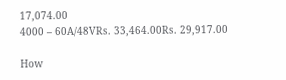17,074.00
4000 – 60A/48VRs. 33,464.00Rs. 29,917.00

How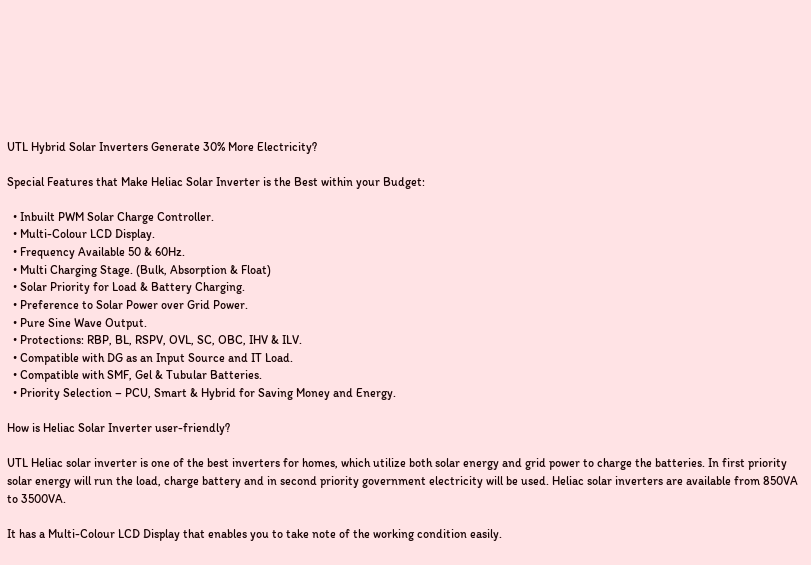UTL Hybrid Solar Inverters Generate 30% More Electricity?

Special Features that Make Heliac Solar Inverter is the Best within your Budget:

  • Inbuilt PWM Solar Charge Controller.
  • Multi-Colour LCD Display.
  • Frequency Available 50 & 60Hz.
  • Multi Charging Stage. (Bulk, Absorption & Float)
  • Solar Priority for Load & Battery Charging.
  • Preference to Solar Power over Grid Power.
  • Pure Sine Wave Output.
  • Protections: RBP, BL, RSPV, OVL, SC, OBC, IHV & ILV.
  • Compatible with DG as an Input Source and IT Load.
  • Compatible with SMF, Gel & Tubular Batteries.
  • Priority Selection – PCU, Smart & Hybrid for Saving Money and Energy.

How is Heliac Solar Inverter user-friendly?

UTL Heliac solar inverter is one of the best inverters for homes, which utilize both solar energy and grid power to charge the batteries. In first priority solar energy will run the load, charge battery and in second priority government electricity will be used. Heliac solar inverters are available from 850VA to 3500VA.

It has a Multi-Colour LCD Display that enables you to take note of the working condition easily.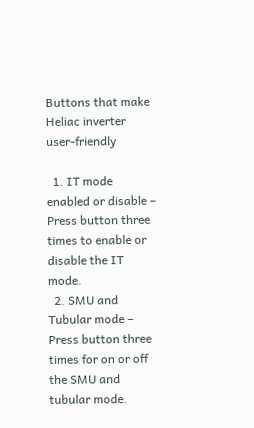Buttons that make Heliac inverter user-friendly

  1. IT mode enabled or disable – Press button three times to enable or disable the IT mode.
  2. SMU and Tubular mode – Press button three times for on or off the SMU and tubular mode.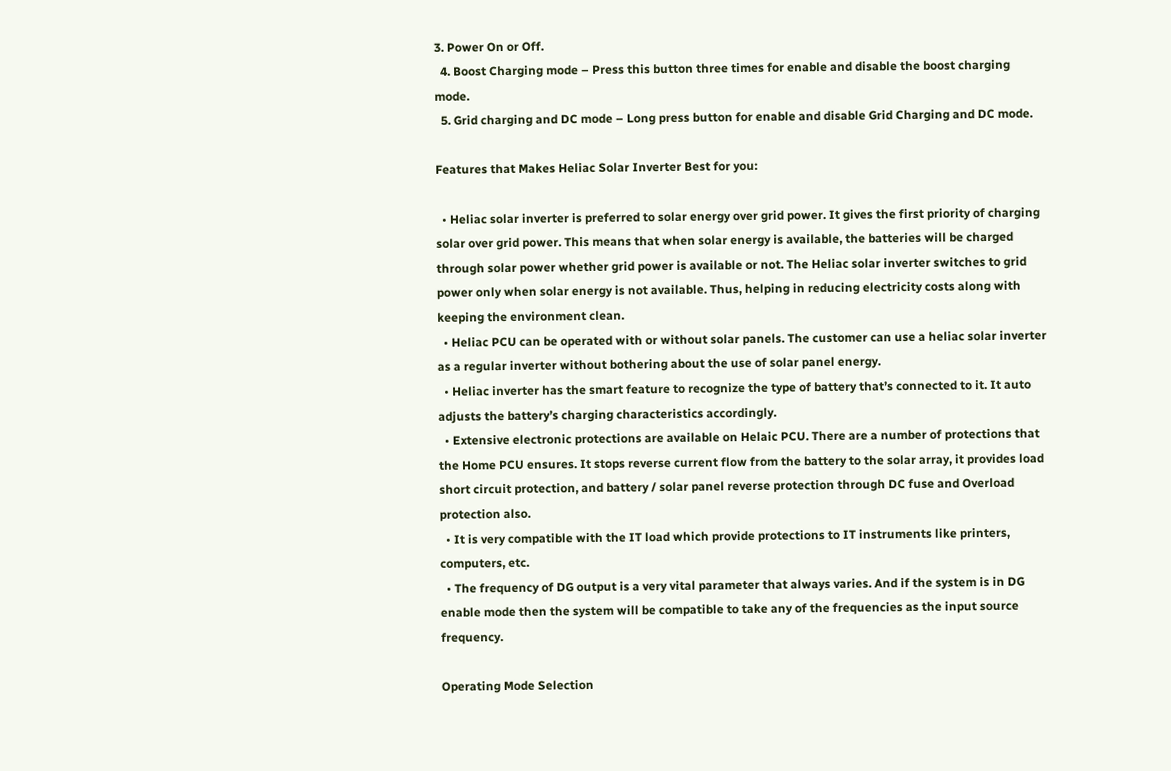3. Power On or Off.
  4. Boost Charging mode – Press this button three times for enable and disable the boost charging mode.
  5. Grid charging and DC mode – Long press button for enable and disable Grid Charging and DC mode.

Features that Makes Heliac Solar Inverter Best for you:

  • Heliac solar inverter is preferred to solar energy over grid power. It gives the first priority of charging solar over grid power. This means that when solar energy is available, the batteries will be charged through solar power whether grid power is available or not. The Heliac solar inverter switches to grid power only when solar energy is not available. Thus, helping in reducing electricity costs along with keeping the environment clean.
  • Heliac PCU can be operated with or without solar panels. The customer can use a heliac solar inverter as a regular inverter without bothering about the use of solar panel energy.
  • Heliac inverter has the smart feature to recognize the type of battery that’s connected to it. It auto adjusts the battery’s charging characteristics accordingly.
  • Extensive electronic protections are available on Helaic PCU. There are a number of protections that the Home PCU ensures. It stops reverse current flow from the battery to the solar array, it provides load short circuit protection, and battery / solar panel reverse protection through DC fuse and Overload protection also.
  • It is very compatible with the IT load which provide protections to IT instruments like printers, computers, etc.
  • The frequency of DG output is a very vital parameter that always varies. And if the system is in DG enable mode then the system will be compatible to take any of the frequencies as the input source frequency.

Operating Mode Selection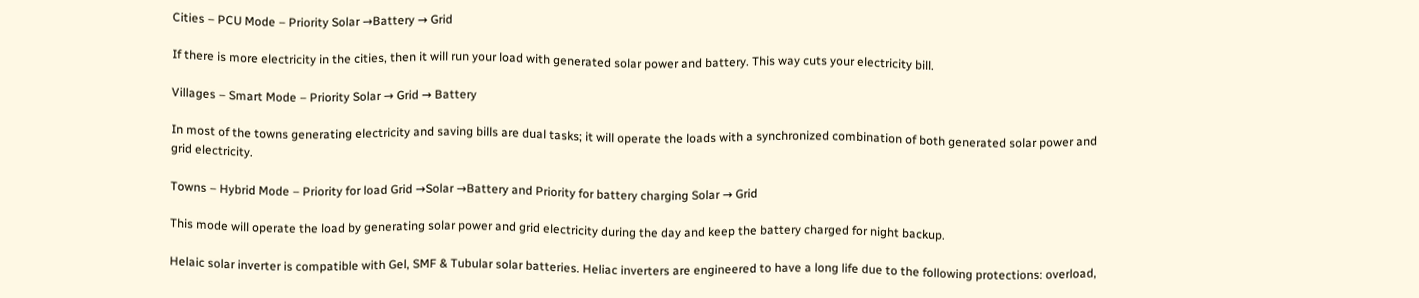Cities – PCU Mode – Priority Solar →Battery → Grid

If there is more electricity in the cities, then it will run your load with generated solar power and battery. This way cuts your electricity bill.

Villages – Smart Mode – Priority Solar → Grid → Battery

In most of the towns generating electricity and saving bills are dual tasks; it will operate the loads with a synchronized combination of both generated solar power and grid electricity.

Towns – Hybrid Mode – Priority for load Grid →Solar →Battery and Priority for battery charging Solar → Grid

This mode will operate the load by generating solar power and grid electricity during the day and keep the battery charged for night backup.

Helaic solar inverter is compatible with Gel, SMF & Tubular solar batteries. Heliac inverters are engineered to have a long life due to the following protections: overload,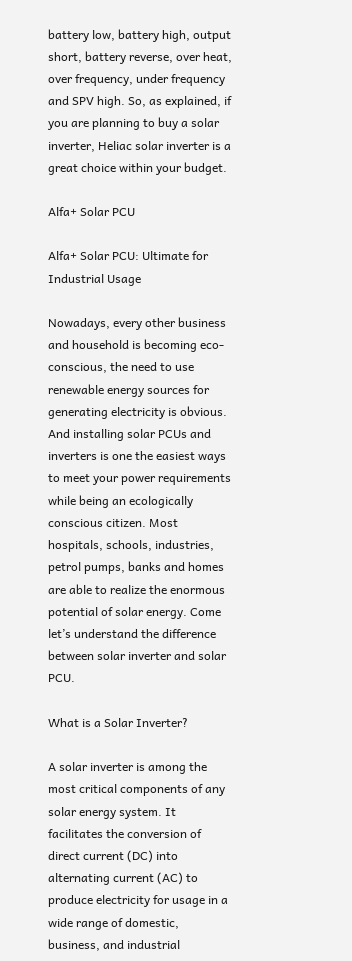battery low, battery high, output short, battery reverse, over heat, over frequency, under frequency and SPV high. So, as explained, if you are planning to buy a solar inverter, Heliac solar inverter is a great choice within your budget.

Alfa+ Solar PCU

Alfa+ Solar PCU: Ultimate for Industrial Usage

Nowadays, every other business and household is becoming eco-conscious, the need to use renewable energy sources for generating electricity is obvious. And installing solar PCUs and inverters is one the easiest ways to meet your power requirements while being an ecologically conscious citizen. Most hospitals, schools, industries, petrol pumps, banks and homes are able to realize the enormous potential of solar energy. Come let’s understand the difference between solar inverter and solar PCU.

What is a Solar Inverter?

A solar inverter is among the most critical components of any solar energy system. It facilitates the conversion of direct current (DC) into alternating current (AC) to produce electricity for usage in a wide range of domestic, business, and industrial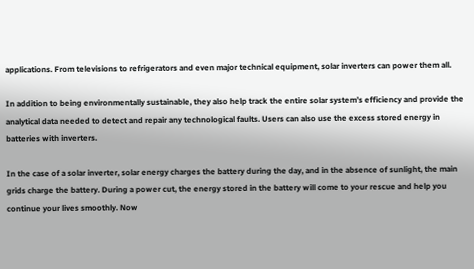applications. From televisions to refrigerators and even major technical equipment, solar inverters can power them all.

In addition to being environmentally sustainable, they also help track the entire solar system’s efficiency and provide the analytical data needed to detect and repair any technological faults. Users can also use the excess stored energy in batteries with inverters.

In the case of a solar inverter, solar energy charges the battery during the day, and in the absence of sunlight, the main grids charge the battery. During a power cut, the energy stored in the battery will come to your rescue and help you continue your lives smoothly. Now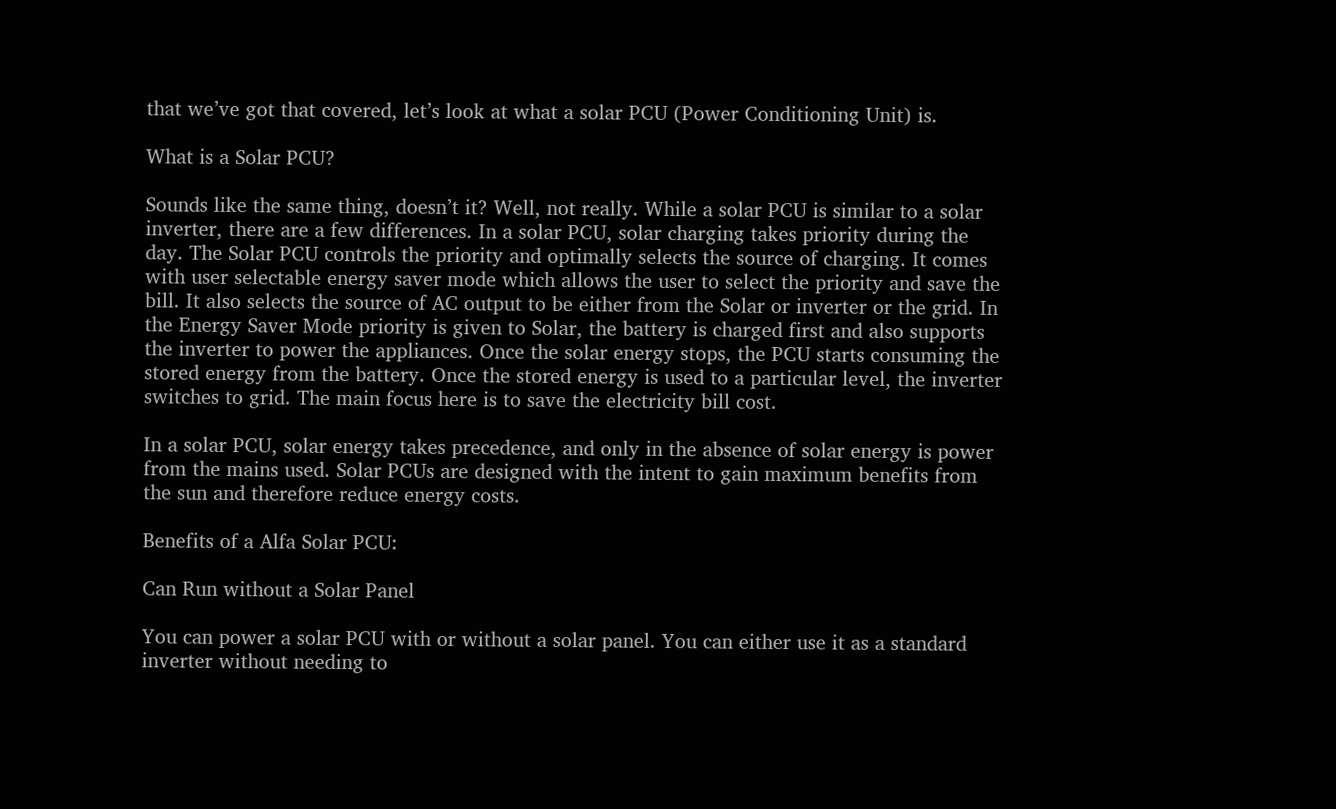that we’ve got that covered, let’s look at what a solar PCU (Power Conditioning Unit) is.

What is a Solar PCU?

Sounds like the same thing, doesn’t it? Well, not really. While a solar PCU is similar to a solar inverter, there are a few differences. In a solar PCU, solar charging takes priority during the day. The Solar PCU controls the priority and optimally selects the source of charging. It comes with user selectable energy saver mode which allows the user to select the priority and save the bill. It also selects the source of AC output to be either from the Solar or inverter or the grid. In the Energy Saver Mode priority is given to Solar, the battery is charged first and also supports the inverter to power the appliances. Once the solar energy stops, the PCU starts consuming the stored energy from the battery. Once the stored energy is used to a particular level, the inverter switches to grid. The main focus here is to save the electricity bill cost.

In a solar PCU, solar energy takes precedence, and only in the absence of solar energy is power from the mains used. Solar PCUs are designed with the intent to gain maximum benefits from the sun and therefore reduce energy costs.

Benefits of a Alfa Solar PCU:

Can Run without a Solar Panel

You can power a solar PCU with or without a solar panel. You can either use it as a standard inverter without needing to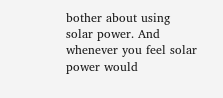bother about using solar power. And whenever you feel solar power would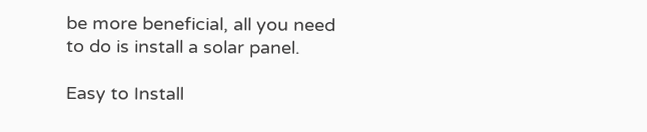be more beneficial, all you need to do is install a solar panel.

Easy to Install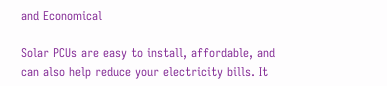and Economical

Solar PCUs are easy to install, affordable, and can also help reduce your electricity bills. It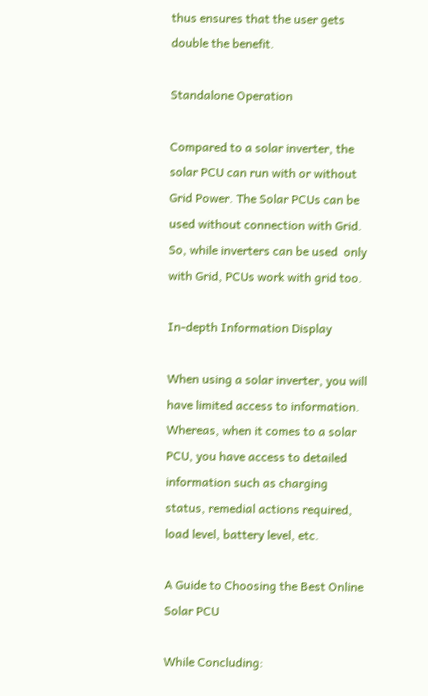thus ensures that the user gets double the benefit.

Standalone Operation

Compared to a solar inverter, the solar PCU can run with or without Grid Power. The Solar PCUs can be used without connection with Grid. So, while inverters can be used  only with Grid, PCUs work with grid too.

In-depth Information Display

When using a solar inverter, you will have limited access to information. Whereas, when it comes to a solar PCU, you have access to detailed information such as charging status, remedial actions required, load level, battery level, etc.

A Guide to Choosing the Best Online Solar PCU

While Concluding: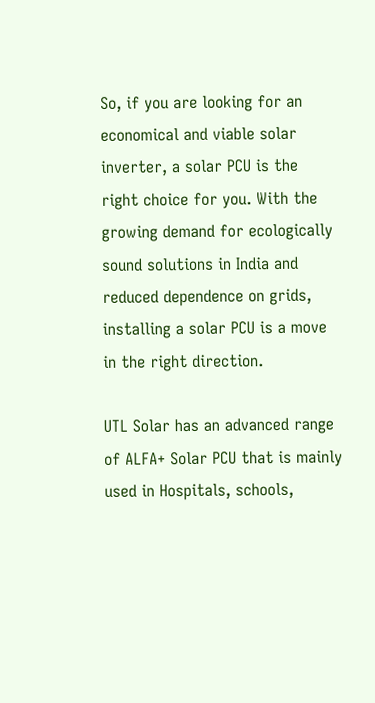So, if you are looking for an economical and viable solar inverter, a solar PCU is the right choice for you. With the growing demand for ecologically sound solutions in India and reduced dependence on grids, installing a solar PCU is a move in the right direction.

UTL Solar has an advanced range of ALFA+ Solar PCU that is mainly used in Hospitals, schools,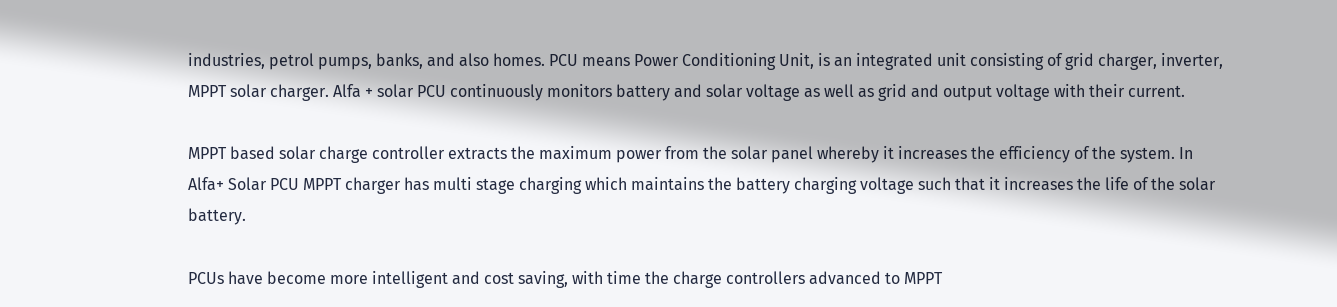industries, petrol pumps, banks, and also homes. PCU means Power Conditioning Unit, is an integrated unit consisting of grid charger, inverter, MPPT solar charger. Alfa + solar PCU continuously monitors battery and solar voltage as well as grid and output voltage with their current.

MPPT based solar charge controller extracts the maximum power from the solar panel whereby it increases the efficiency of the system. In Alfa+ Solar PCU MPPT charger has multi stage charging which maintains the battery charging voltage such that it increases the life of the solar battery.

PCUs have become more intelligent and cost saving, with time the charge controllers advanced to MPPT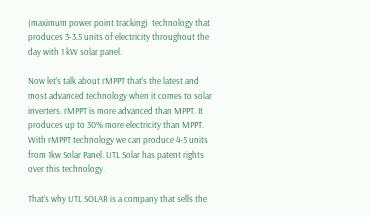(maximum power point tracking)  technology that produces 3-3.5 units of electricity throughout the day with 1 kW solar panel.

Now let’s talk about rMPPT that’s the latest and most advanced technology when it comes to solar inverters. rMPPT is more advanced than MPPT. It produces up to 30% more electricity than MPPT. With rMPPT technology we can produce 4-5 units from 1kw Solar Panel. UTL Solar has patent rights over this technology.

That’s why UTL SOLAR is a company that sells the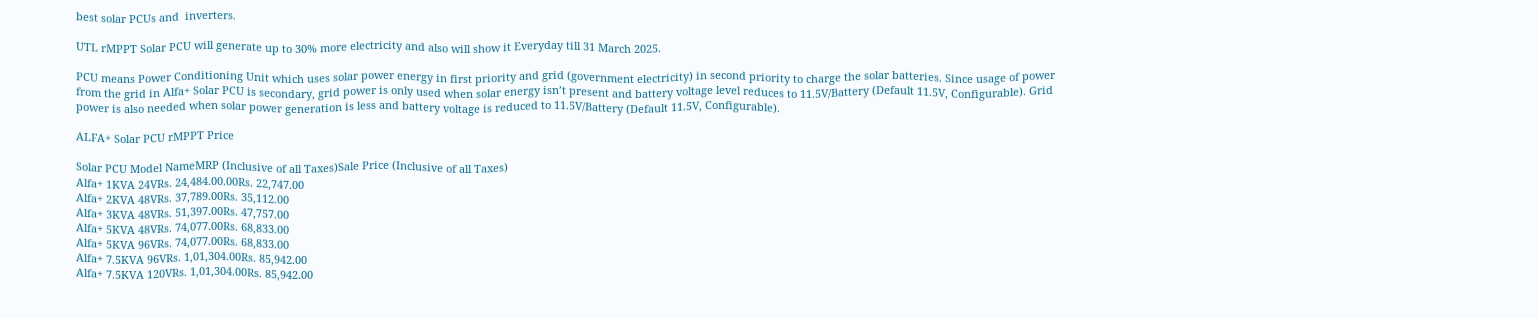best solar PCUs and  inverters.

UTL rMPPT Solar PCU will generate up to 30% more electricity and also will show it Everyday till 31 March 2025.

PCU means Power Conditioning Unit which uses solar power energy in first priority and grid (government electricity) in second priority to charge the solar batteries. Since usage of power from the grid in Alfa+ Solar PCU is secondary, grid power is only used when solar energy isn’t present and battery voltage level reduces to 11.5V/Battery (Default 11.5V, Configurable). Grid power is also needed when solar power generation is less and battery voltage is reduced to 11.5V/Battery (Default 11.5V, Configurable).

ALFA+ Solar PCU rMPPT Price

Solar PCU Model NameMRP (Inclusive of all Taxes)Sale Price (Inclusive of all Taxes)
Alfa+ 1KVA 24VRs. 24,484.00.00Rs. 22,747.00
Alfa+ 2KVA 48VRs. 37,789.00Rs. 35,112.00
Alfa+ 3KVA 48VRs. 51,397.00Rs. 47,757.00
Alfa+ 5KVA 48VRs. 74,077.00Rs. 68,833.00
Alfa+ 5KVA 96VRs. 74,077.00Rs. 68,833.00
Alfa+ 7.5KVA 96VRs. 1,01,304.00Rs. 85,942.00
Alfa+ 7.5KVA 120VRs. 1,01,304.00Rs. 85,942.00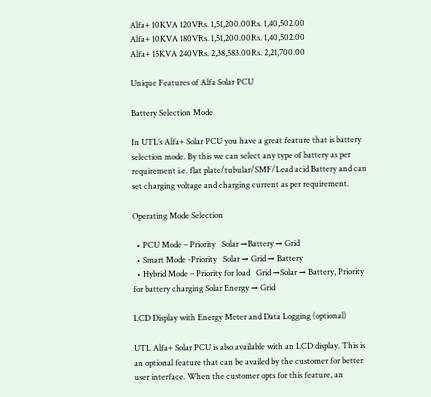Alfa+ 10KVA 120VRs. 1,51,200.00Rs. 1,40,502.00
Alfa+ 10KVA 180VRs. 1,51,200.00Rs. 1,40,502.00
Alfa+ 15KVA 240VRs. 2,38,583.00Rs. 2,21,700.00

Unique Features of Alfa Solar PCU

Battery Selection Mode

In UTL’s Alfa+ Solar PCU you have a great feature that is battery selection mode. By this we can select any type of battery as per requirement i.e. flat plate/tubular/SMF/Lead acid Battery and can set charging voltage and charging current as per requirement.

Operating Mode Selection

  • PCU Mode – Priority   Solar →Battery → Grid
  • Smart Mode -Priority   Solar → Grid → Battery
  • Hybrid Mode – Priority for load   Grid →Solar → Battery, Priority for battery charging Solar Energy → Grid

LCD Display with Energy Meter and Data Logging (optional)

UTL Alfa+ Solar PCU is also available with an LCD display. This is an optional feature that can be availed by the customer for better user interface. When the customer opts for this feature, an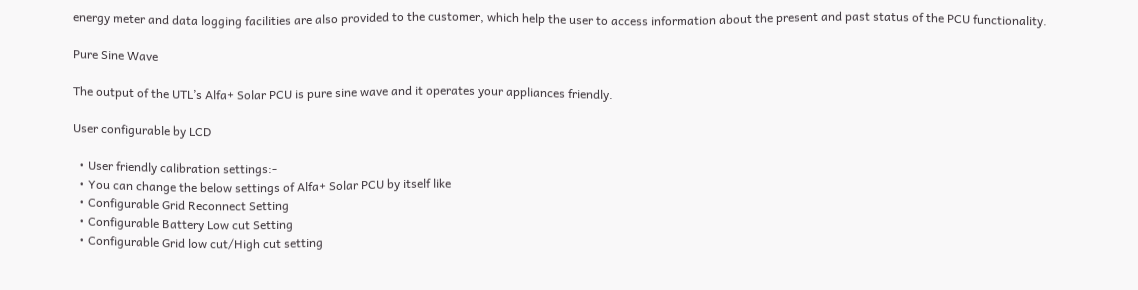energy meter and data logging facilities are also provided to the customer, which help the user to access information about the present and past status of the PCU functionality.

Pure Sine Wave

The output of the UTL’s Alfa+ Solar PCU is pure sine wave and it operates your appliances friendly.

User configurable by LCD

  • User friendly calibration settings:-
  • You can change the below settings of Alfa+ Solar PCU by itself like
  • Configurable Grid Reconnect Setting
  • Configurable Battery Low cut Setting
  • Configurable Grid low cut/High cut setting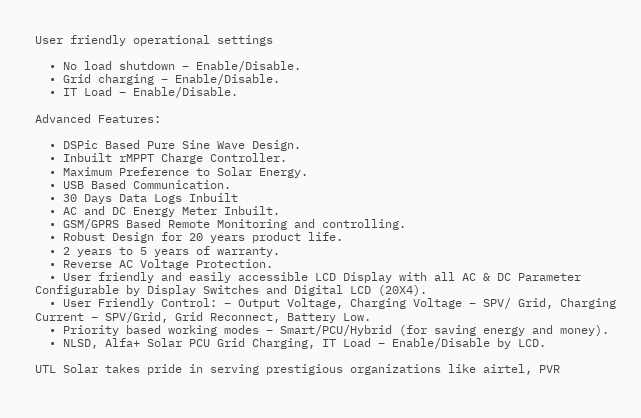User friendly operational settings

  • No load shutdown – Enable/Disable.
  • Grid charging – Enable/Disable.
  • IT Load – Enable/Disable.

Advanced Features:

  • DSPic Based Pure Sine Wave Design.
  • Inbuilt rMPPT Charge Controller.
  • Maximum Preference to Solar Energy.
  • USB Based Communication.
  • 30 Days Data Logs Inbuilt
  • AC and DC Energy Meter Inbuilt.
  • GSM/GPRS Based Remote Monitoring and controlling.
  • Robust Design for 20 years product life.
  • 2 years to 5 years of warranty.
  • Reverse AC Voltage Protection.
  • User friendly and easily accessible LCD Display with all AC & DC Parameter Configurable by Display Switches and Digital LCD (20X4).
  • User Friendly Control: – Output Voltage, Charging Voltage – SPV/ Grid, Charging Current – SPV/Grid, Grid Reconnect, Battery Low.
  • Priority based working modes – Smart/PCU/Hybrid (for saving energy and money).
  • NLSD, Alfa+ Solar PCU Grid Charging, IT Load – Enable/Disable by LCD.

UTL Solar takes pride in serving prestigious organizations like airtel, PVR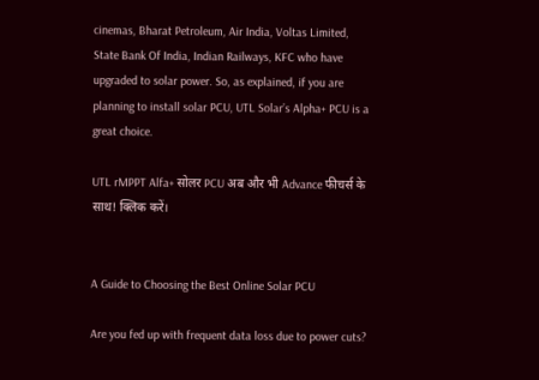cinemas, Bharat Petroleum, Air India, Voltas Limited, State Bank Of India, Indian Railways, KFC who have upgraded to solar power. So, as explained, if you are planning to install solar PCU, UTL Solar’s Alpha+ PCU is a great choice.

UTL rMPPT Alfa+ सोलर PCU अब और भी Advance फीचर्स के साथ! क्लिक करें।


A Guide to Choosing the Best Online Solar PCU

Are you fed up with frequent data loss due to power cuts?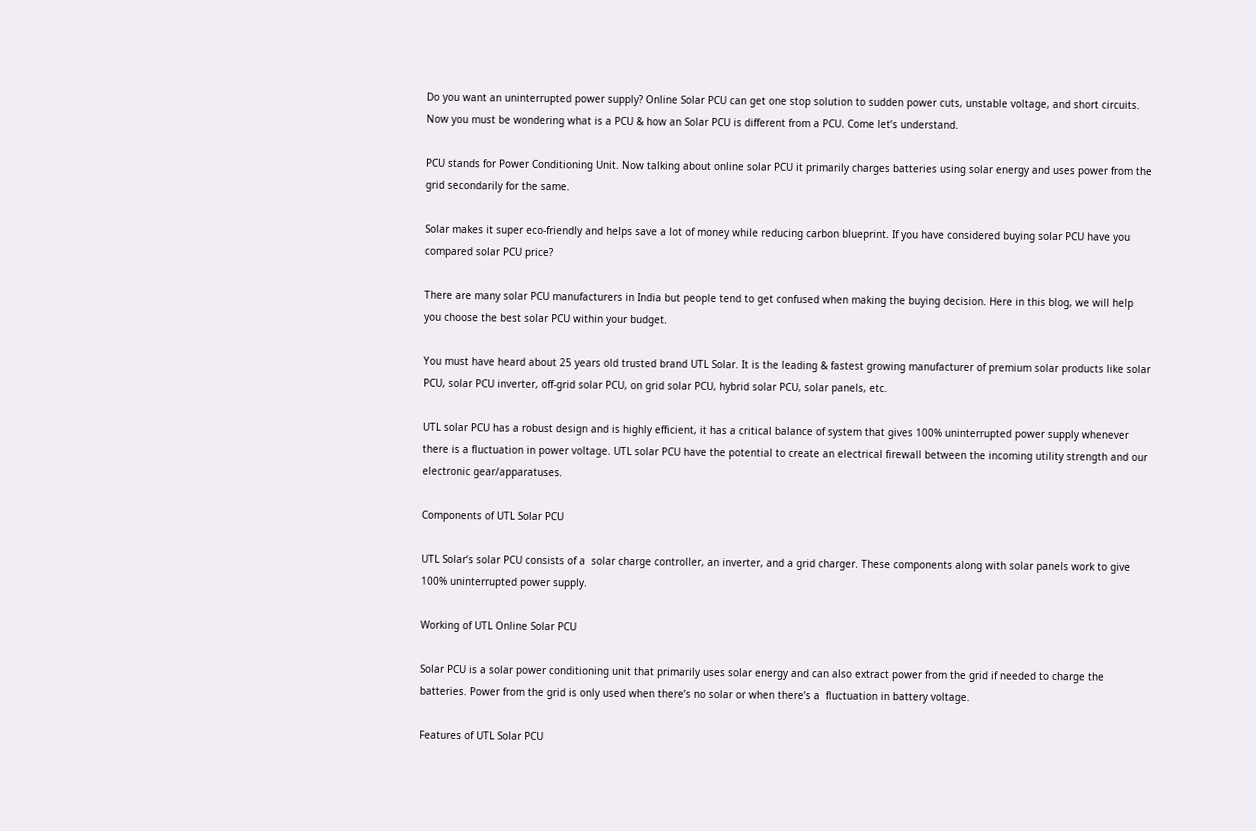Do you want an uninterrupted power supply? Online Solar PCU can get one stop solution to sudden power cuts, unstable voltage, and short circuits. Now you must be wondering what is a PCU & how an Solar PCU is different from a PCU. Come let’s understand.

PCU stands for Power Conditioning Unit. Now talking about online solar PCU it primarily charges batteries using solar energy and uses power from the grid secondarily for the same.

Solar makes it super eco-friendly and helps save a lot of money while reducing carbon blueprint. If you have considered buying solar PCU have you compared solar PCU price?

There are many solar PCU manufacturers in India but people tend to get confused when making the buying decision. Here in this blog, we will help you choose the best solar PCU within your budget.

You must have heard about 25 years old trusted brand UTL Solar. It is the leading & fastest growing manufacturer of premium solar products like solar PCU, solar PCU inverter, off-grid solar PCU, on grid solar PCU, hybrid solar PCU, solar panels, etc.

UTL solar PCU has a robust design and is highly efficient, it has a critical balance of system that gives 100% uninterrupted power supply whenever there is a fluctuation in power voltage. UTL solar PCU have the potential to create an electrical firewall between the incoming utility strength and our electronic gear/apparatuses.

Components of UTL Solar PCU

UTL Solar’s solar PCU consists of a  solar charge controller, an inverter, and a grid charger. These components along with solar panels work to give 100% uninterrupted power supply.

Working of UTL Online Solar PCU

Solar PCU is a solar power conditioning unit that primarily uses solar energy and can also extract power from the grid if needed to charge the batteries. Power from the grid is only used when there’s no solar or when there’s a  fluctuation in battery voltage.

Features of UTL Solar PCU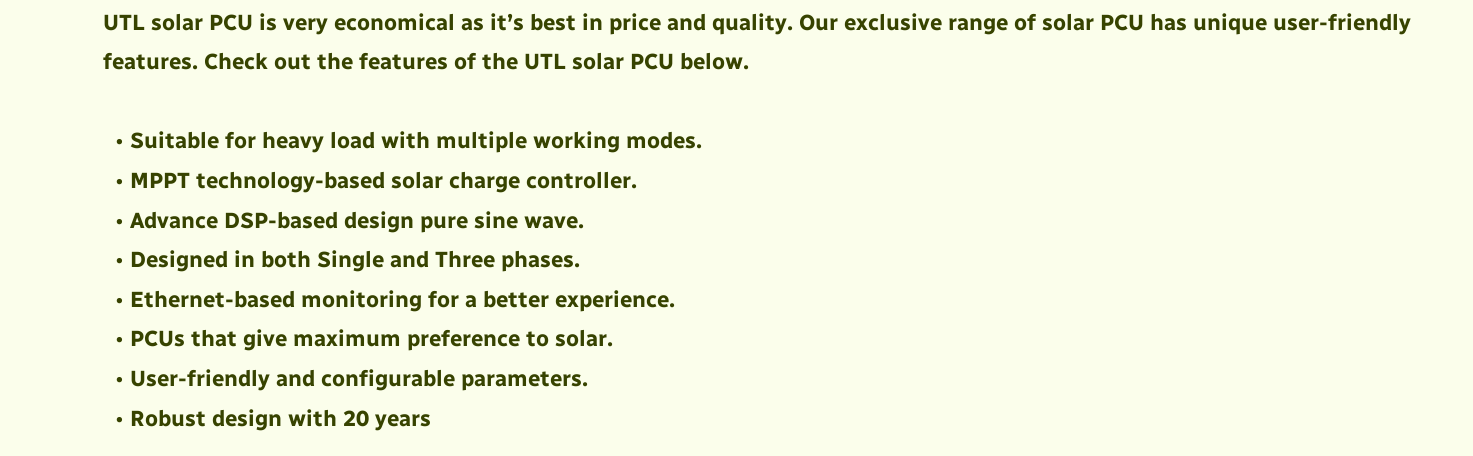UTL solar PCU is very economical as it’s best in price and quality. Our exclusive range of solar PCU has unique user-friendly features. Check out the features of the UTL solar PCU below.

  • Suitable for heavy load with multiple working modes.
  • MPPT technology-based solar charge controller.
  • Advance DSP-based design pure sine wave.
  • Designed in both Single and Three phases.
  • Ethernet-based monitoring for a better experience.
  • PCUs that give maximum preference to solar.
  • User-friendly and configurable parameters.
  • Robust design with 20 years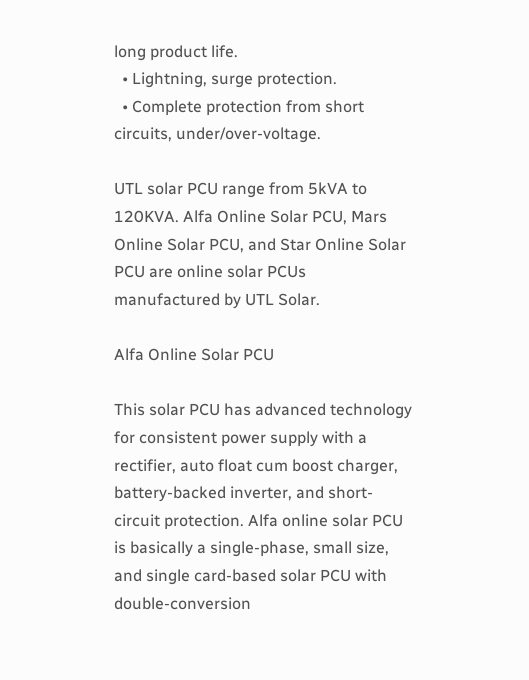long product life.
  • Lightning, surge protection.
  • Complete protection from short circuits, under/over-voltage.

UTL solar PCU range from 5kVA to 120KVA. Alfa Online Solar PCU, Mars Online Solar PCU, and Star Online Solar PCU are online solar PCUs manufactured by UTL Solar.

Alfa Online Solar PCU

This solar PCU has advanced technology for consistent power supply with a rectifier, auto float cum boost charger, battery-backed inverter, and short-circuit protection. Alfa online solar PCU is basically a single-phase, small size, and single card-based solar PCU with double-conversion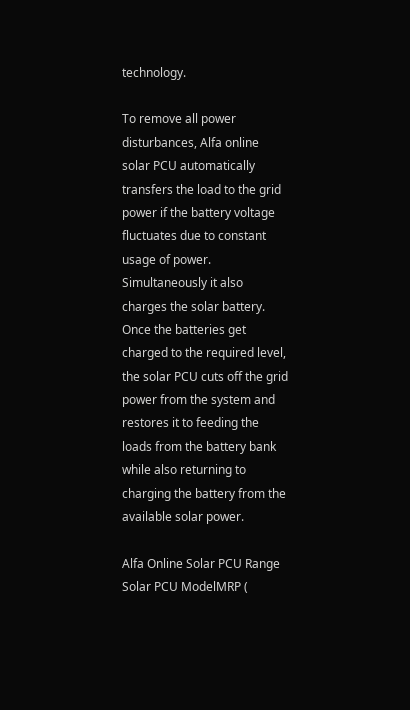technology.

To remove all power disturbances, Alfa online solar PCU automatically transfers the load to the grid power if the battery voltage fluctuates due to constant usage of power. Simultaneously it also charges the solar battery. Once the batteries get charged to the required level, the solar PCU cuts off the grid power from the system and restores it to feeding the loads from the battery bank while also returning to charging the battery from the available solar power.

Alfa Online Solar PCU Range
Solar PCU ModelMRP (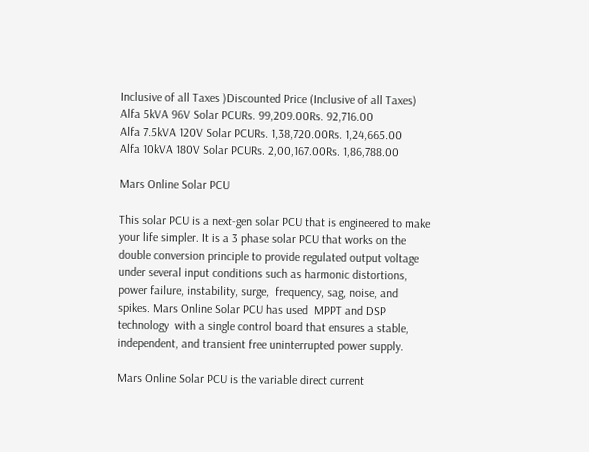Inclusive of all Taxes )Discounted Price (Inclusive of all Taxes)
Alfa 5kVA 96V Solar PCURs. 99,209.00Rs. 92,716.00
Alfa 7.5kVA 120V Solar PCURs. 1,38,720.00Rs. 1,24,665.00
Alfa 10kVA 180V Solar PCURs. 2,00,167.00Rs. 1,86,788.00

Mars Online Solar PCU

This solar PCU is a next-gen solar PCU that is engineered to make your life simpler. It is a 3 phase solar PCU that works on the double conversion principle to provide regulated output voltage under several input conditions such as harmonic distortions, power failure, instability, surge,  frequency, sag, noise, and spikes. Mars Online Solar PCU has used  MPPT and DSP technology  with a single control board that ensures a stable,  independent, and transient free uninterrupted power supply.

Mars Online Solar PCU is the variable direct current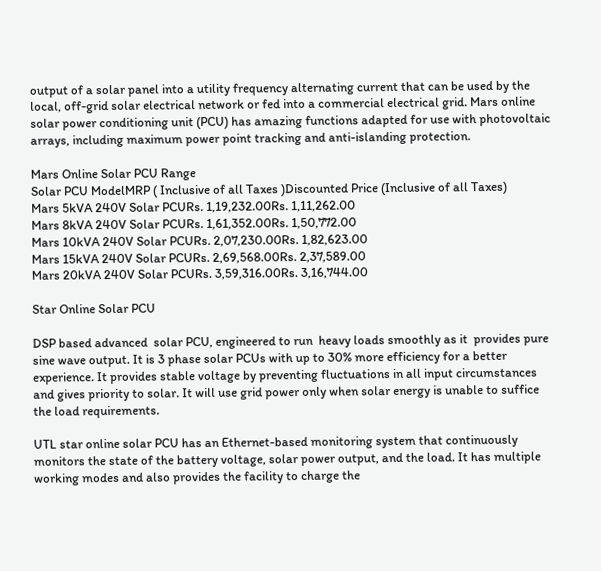output of a solar panel into a utility frequency alternating current that can be used by the local, off-grid solar electrical network or fed into a commercial electrical grid. Mars online solar power conditioning unit (PCU) has amazing functions adapted for use with photovoltaic arrays, including maximum power point tracking and anti-islanding protection.

Mars Online Solar PCU Range
Solar PCU ModelMRP ( Inclusive of all Taxes )Discounted Price (Inclusive of all Taxes)
Mars 5kVA 240V Solar PCURs. 1,19,232.00Rs. 1,11,262.00
Mars 8kVA 240V Solar PCURs. 1,61,352.00Rs. 1,50,772.00
Mars 10kVA 240V Solar PCURs. 2,07,230.00Rs. 1,82,623.00
Mars 15kVA 240V Solar PCURs. 2,69,568.00Rs. 2,37,589.00
Mars 20kVA 240V Solar PCURs. 3,59,316.00Rs. 3,16,744.00

Star Online Solar PCU

DSP based advanced  solar PCU, engineered to run  heavy loads smoothly as it  provides pure sine wave output. It is 3 phase solar PCUs with up to 30% more efficiency for a better experience. It provides stable voltage by preventing fluctuations in all input circumstances and gives priority to solar. It will use grid power only when solar energy is unable to suffice the load requirements.

UTL star online solar PCU has an Ethernet-based monitoring system that continuously monitors the state of the battery voltage, solar power output, and the load. It has multiple working modes and also provides the facility to charge the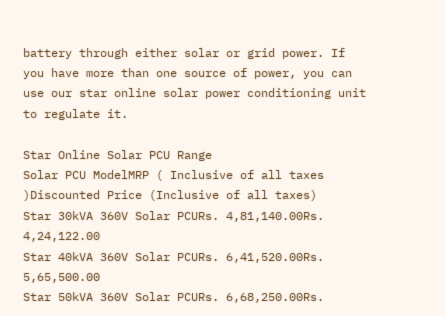battery through either solar or grid power. If you have more than one source of power, you can use our star online solar power conditioning unit to regulate it.

Star Online Solar PCU Range
Solar PCU ModelMRP ( Inclusive of all taxes )Discounted Price (Inclusive of all taxes)
Star 30kVA 360V Solar PCURs. 4,81,140.00Rs. 4,24,122.00
Star 40kVA 360V Solar PCURs. 6,41,520.00Rs. 5,65,500.00
Star 50kVA 360V Solar PCURs. 6,68,250.00Rs.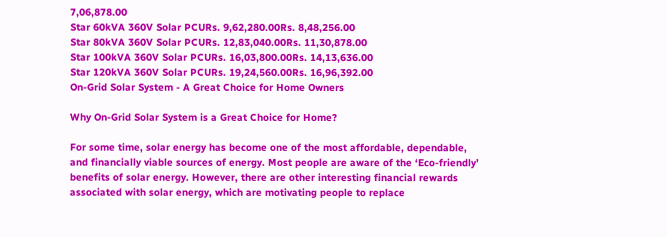7,06,878.00
Star 60kVA 360V Solar PCURs. 9,62,280.00Rs. 8,48,256.00
Star 80kVA 360V Solar PCURs. 12,83,040.00Rs. 11,30,878.00
Star 100kVA 360V Solar PCURs. 16,03,800.00Rs. 14,13,636.00
Star 120kVA 360V Solar PCURs. 19,24,560.00Rs. 16,96,392.00
On-Grid Solar System - A Great Choice for Home Owners

Why On-Grid Solar System is a Great Choice for Home?

For some time, solar energy has become one of the most affordable, dependable, and financially viable sources of energy. Most people are aware of the ‘Eco-friendly’ benefits of solar energy. However, there are other interesting financial rewards associated with solar energy, which are motivating people to replace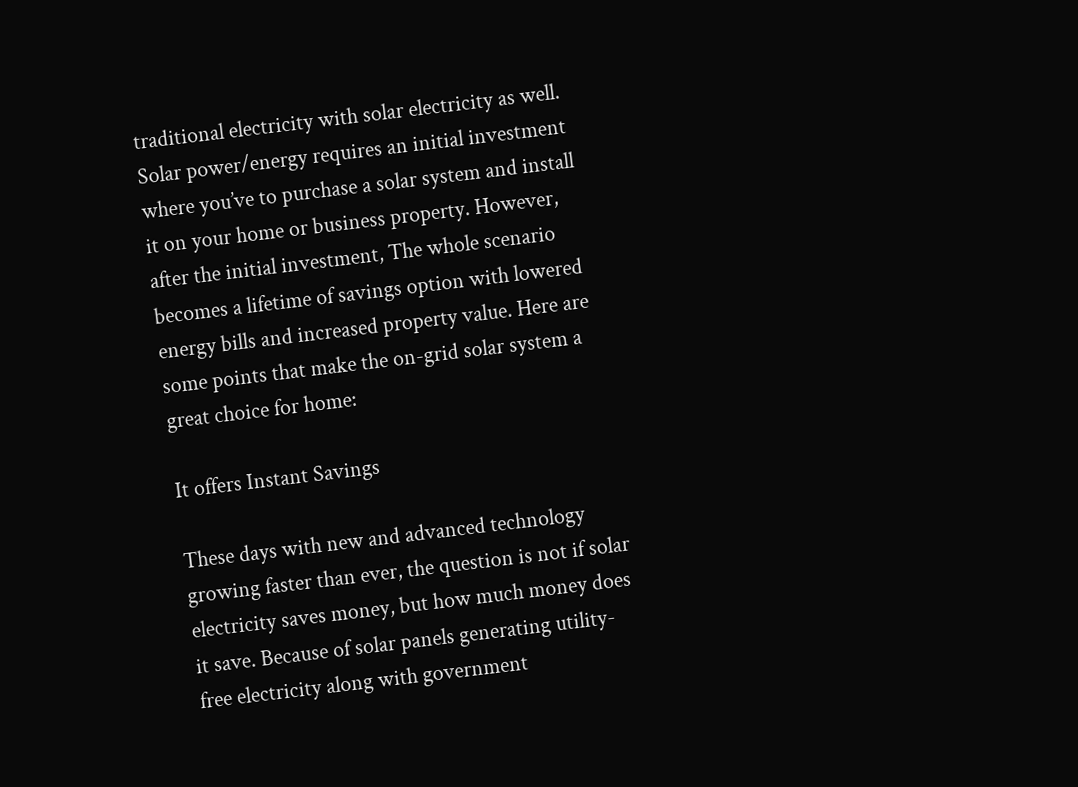traditional electricity with solar electricity as well. Solar power/energy requires an initial investment where you’ve to purchase a solar system and install it on your home or business property. However, after the initial investment, The whole scenario becomes a lifetime of savings option with lowered energy bills and increased property value. Here are some points that make the on-grid solar system a great choice for home:

It offers Instant Savings

These days with new and advanced technology growing faster than ever, the question is not if solar electricity saves money, but how much money does it save. Because of solar panels generating utility-free electricity along with government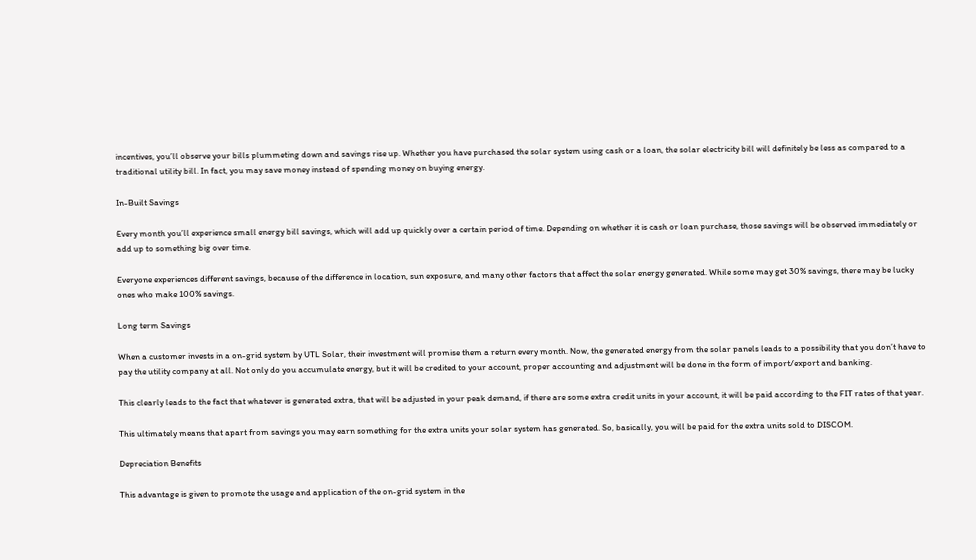incentives, you’ll observe your bills plummeting down and savings rise up. Whether you have purchased the solar system using cash or a loan, the solar electricity bill will definitely be less as compared to a traditional utility bill. In fact, you may save money instead of spending money on buying energy.

In-Built Savings

Every month you’ll experience small energy bill savings, which will add up quickly over a certain period of time. Depending on whether it is cash or loan purchase, those savings will be observed immediately or add up to something big over time.

Everyone experiences different savings, because of the difference in location, sun exposure, and many other factors that affect the solar energy generated. While some may get 30% savings, there may be lucky ones who make 100% savings.

Long term Savings

When a customer invests in a on-grid system by UTL Solar, their investment will promise them a return every month. Now, the generated energy from the solar panels leads to a possibility that you don’t have to pay the utility company at all. Not only do you accumulate energy, but it will be credited to your account, proper accounting and adjustment will be done in the form of import/export and banking.

This clearly leads to the fact that whatever is generated extra, that will be adjusted in your peak demand, if there are some extra credit units in your account, it will be paid according to the FIT rates of that year.

This ultimately means that apart from savings you may earn something for the extra units your solar system has generated. So, basically, you will be paid for the extra units sold to DISCOM.

Depreciation Benefits

This advantage is given to promote the usage and application of the on-grid system in the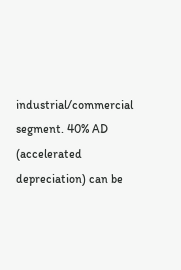industrial/commercial segment. 40% AD (accelerated depreciation) can be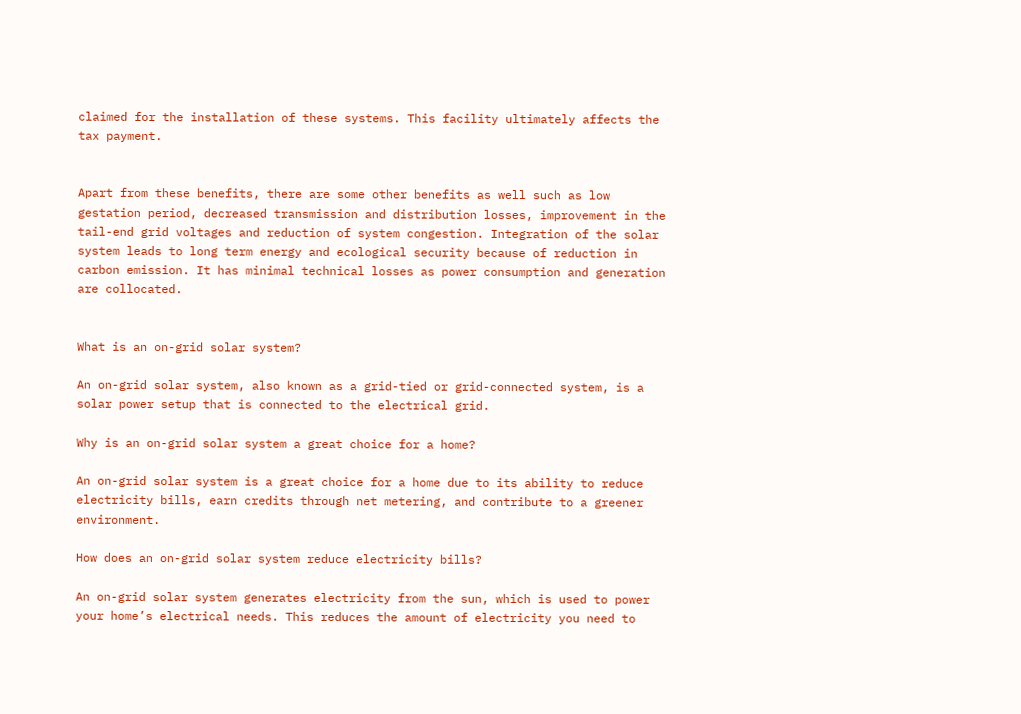claimed for the installation of these systems. This facility ultimately affects the tax payment.


Apart from these benefits, there are some other benefits as well such as low gestation period, decreased transmission and distribution losses, improvement in the tail-end grid voltages and reduction of system congestion. Integration of the solar system leads to long term energy and ecological security because of reduction in carbon emission. It has minimal technical losses as power consumption and generation are collocated.


What is an on-grid solar system?

An on-grid solar system, also known as a grid-tied or grid-connected system, is a solar power setup that is connected to the electrical grid.

Why is an on-grid solar system a great choice for a home?

An on-grid solar system is a great choice for a home due to its ability to reduce electricity bills, earn credits through net metering, and contribute to a greener environment.

How does an on-grid solar system reduce electricity bills?

An on-grid solar system generates electricity from the sun, which is used to power your home’s electrical needs. This reduces the amount of electricity you need to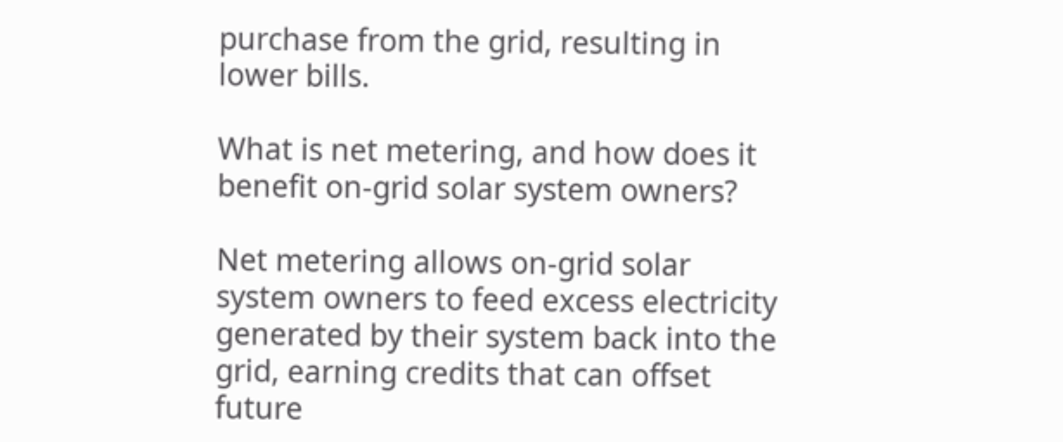purchase from the grid, resulting in lower bills.

What is net metering, and how does it benefit on-grid solar system owners?

Net metering allows on-grid solar system owners to feed excess electricity generated by their system back into the grid, earning credits that can offset future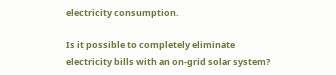electricity consumption.

Is it possible to completely eliminate electricity bills with an on-grid solar system?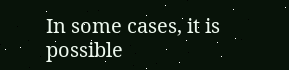In some cases, it is possible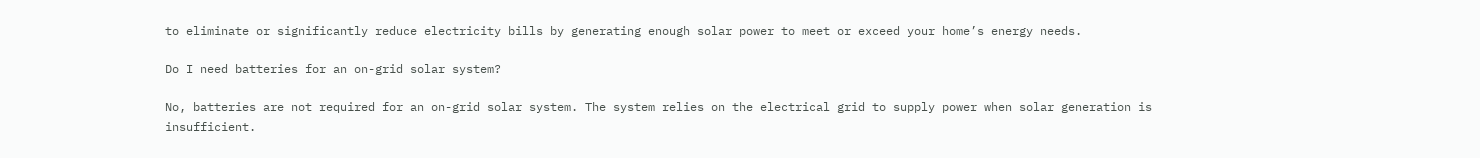to eliminate or significantly reduce electricity bills by generating enough solar power to meet or exceed your home’s energy needs.

Do I need batteries for an on-grid solar system?

No, batteries are not required for an on-grid solar system. The system relies on the electrical grid to supply power when solar generation is insufficient.